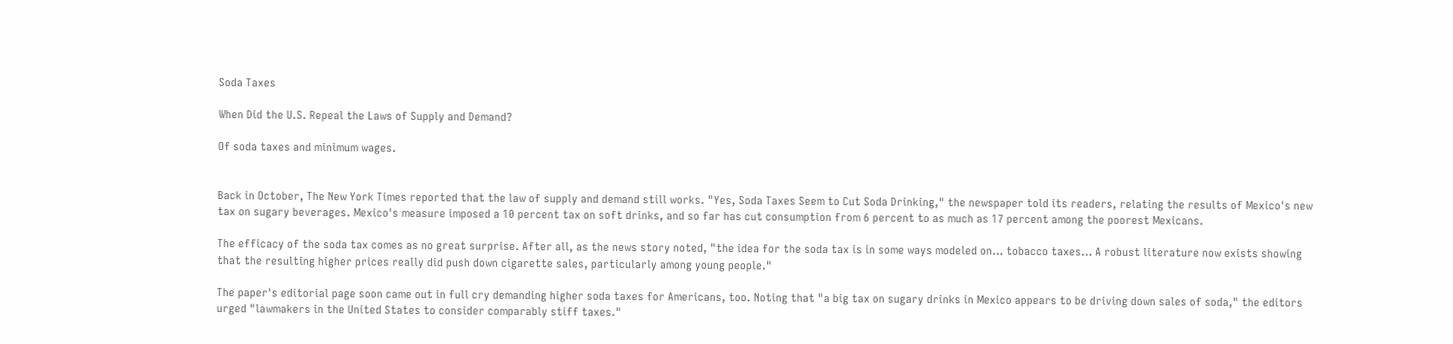Soda Taxes

When Did the U.S. Repeal the Laws of Supply and Demand?

Of soda taxes and minimum wages.


Back in October, The New York Times reported that the law of supply and demand still works. "Yes, Soda Taxes Seem to Cut Soda Drinking," the newspaper told its readers, relating the results of Mexico's new tax on sugary beverages. Mexico's measure imposed a 10 percent tax on soft drinks, and so far has cut consumption from 6 percent to as much as 17 percent among the poorest Mexicans.

The efficacy of the soda tax comes as no great surprise. After all, as the news story noted, "the idea for the soda tax is in some ways modeled on… tobacco taxes… A robust literature now exists showing that the resulting higher prices really did push down cigarette sales, particularly among young people."

The paper's editorial page soon came out in full cry demanding higher soda taxes for Americans, too. Noting that "a big tax on sugary drinks in Mexico appears to be driving down sales of soda," the editors urged "lawmakers in the United States to consider comparably stiff taxes."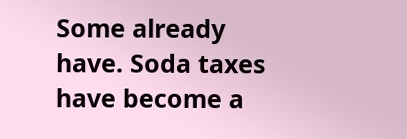Some already have. Soda taxes have become a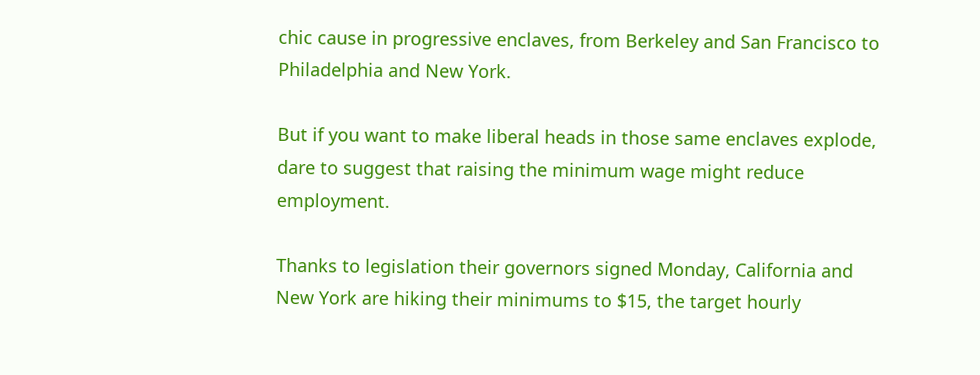chic cause in progressive enclaves, from Berkeley and San Francisco to Philadelphia and New York.

But if you want to make liberal heads in those same enclaves explode, dare to suggest that raising the minimum wage might reduce employment.

Thanks to legislation their governors signed Monday, California and New York are hiking their minimums to $15, the target hourly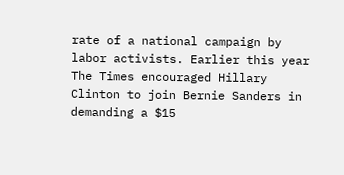rate of a national campaign by labor activists. Earlier this year The Times encouraged Hillary Clinton to join Bernie Sanders in demanding a $15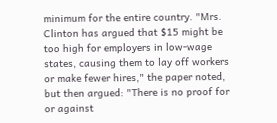minimum for the entire country. "Mrs. Clinton has argued that $15 might be too high for employers in low-wage states, causing them to lay off workers or make fewer hires," the paper noted, but then argued: "There is no proof for or against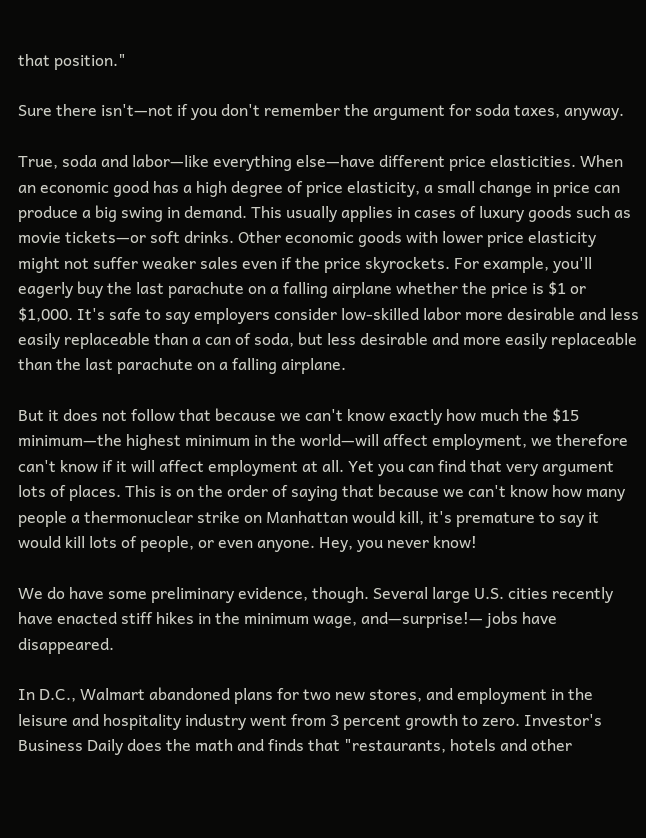that position."

Sure there isn't—not if you don't remember the argument for soda taxes, anyway.

True, soda and labor—like everything else—have different price elasticities. When an economic good has a high degree of price elasticity, a small change in price can produce a big swing in demand. This usually applies in cases of luxury goods such as movie tickets—or soft drinks. Other economic goods with lower price elasticity might not suffer weaker sales even if the price skyrockets. For example, you'll eagerly buy the last parachute on a falling airplane whether the price is $1 or $1,000. It's safe to say employers consider low-skilled labor more desirable and less easily replaceable than a can of soda, but less desirable and more easily replaceable than the last parachute on a falling airplane.

But it does not follow that because we can't know exactly how much the $15 minimum—the highest minimum in the world—will affect employment, we therefore can't know if it will affect employment at all. Yet you can find that very argument lots of places. This is on the order of saying that because we can't know how many people a thermonuclear strike on Manhattan would kill, it's premature to say it would kill lots of people, or even anyone. Hey, you never know!

We do have some preliminary evidence, though. Several large U.S. cities recently have enacted stiff hikes in the minimum wage, and—surprise!— jobs have disappeared.

In D.C., Walmart abandoned plans for two new stores, and employment in the leisure and hospitality industry went from 3 percent growth to zero. Investor's Business Daily does the math and finds that "restaurants, hotels and other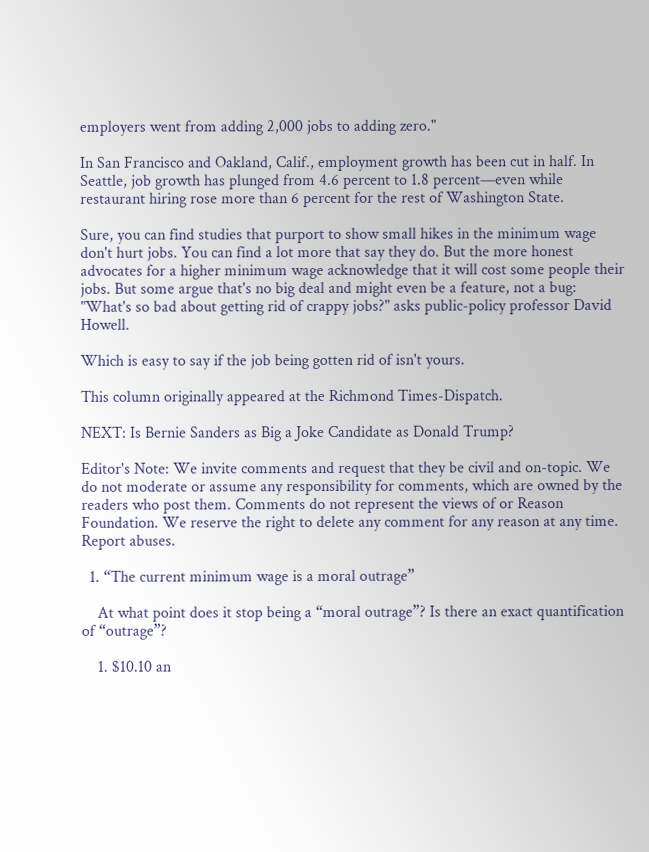employers went from adding 2,000 jobs to adding zero."

In San Francisco and Oakland, Calif., employment growth has been cut in half. In Seattle, job growth has plunged from 4.6 percent to 1.8 percent—even while restaurant hiring rose more than 6 percent for the rest of Washington State.

Sure, you can find studies that purport to show small hikes in the minimum wage don't hurt jobs. You can find a lot more that say they do. But the more honest advocates for a higher minimum wage acknowledge that it will cost some people their jobs. But some argue that's no big deal and might even be a feature, not a bug: "What's so bad about getting rid of crappy jobs?" asks public-policy professor David Howell.

Which is easy to say if the job being gotten rid of isn't yours.

This column originally appeared at the Richmond Times-Dispatch.

NEXT: Is Bernie Sanders as Big a Joke Candidate as Donald Trump?

Editor's Note: We invite comments and request that they be civil and on-topic. We do not moderate or assume any responsibility for comments, which are owned by the readers who post them. Comments do not represent the views of or Reason Foundation. We reserve the right to delete any comment for any reason at any time. Report abuses.

  1. “The current minimum wage is a moral outrage”

    At what point does it stop being a “moral outrage”? Is there an exact quantification of “outrage”?

    1. $10.10 an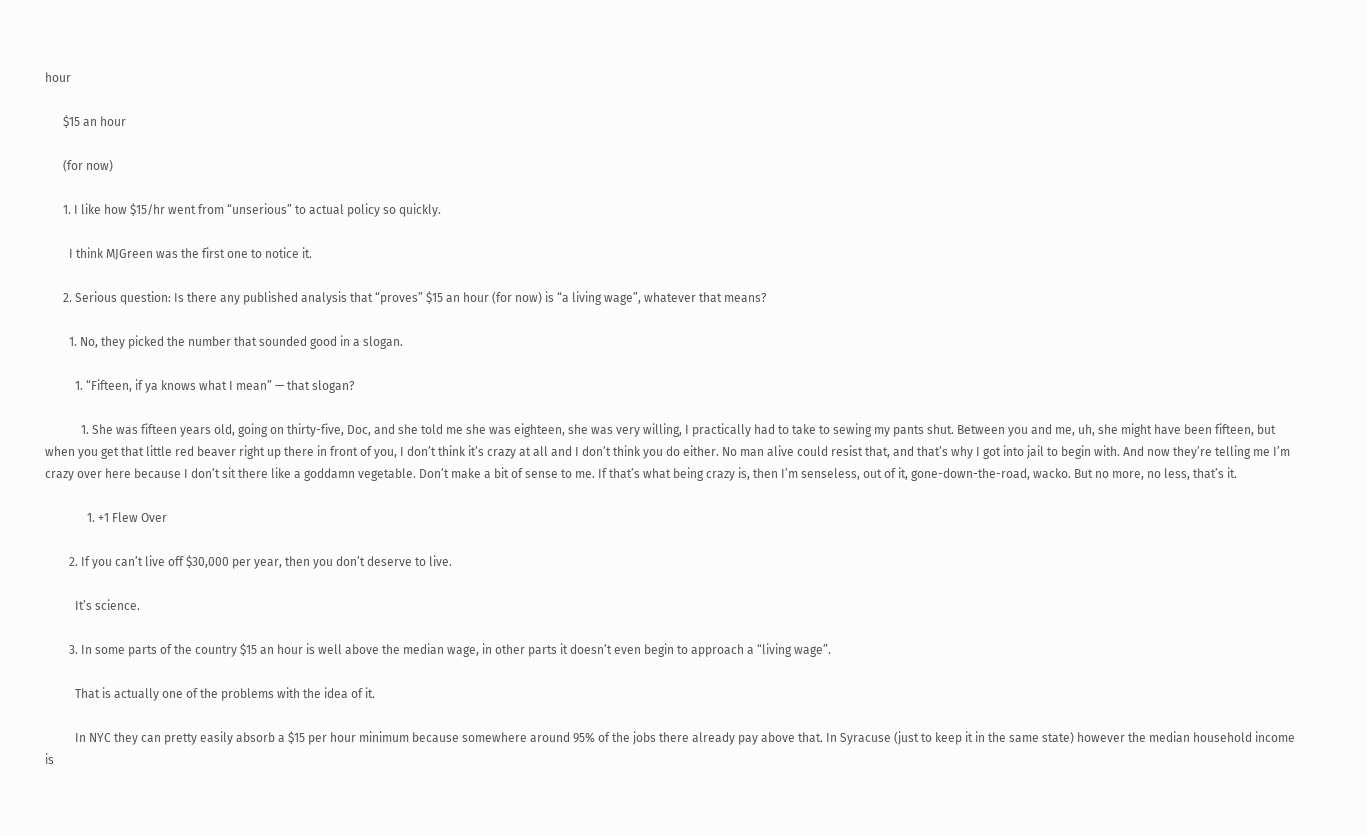hour

      $15 an hour

      (for now)

      1. I like how $15/hr went from “unserious” to actual policy so quickly.

        I think MJGreen was the first one to notice it.

      2. Serious question: Is there any published analysis that “proves” $15 an hour (for now) is “a living wage”, whatever that means?

        1. No, they picked the number that sounded good in a slogan.

          1. “Fifteen, if ya knows what I mean” — that slogan?

            1. She was fifteen years old, going on thirty-five, Doc, and she told me she was eighteen, she was very willing, I practically had to take to sewing my pants shut. Between you and me, uh, she might have been fifteen, but when you get that little red beaver right up there in front of you, I don’t think it’s crazy at all and I don’t think you do either. No man alive could resist that, and that’s why I got into jail to begin with. And now they’re telling me I’m crazy over here because I don’t sit there like a goddamn vegetable. Don’t make a bit of sense to me. If that’s what being crazy is, then I’m senseless, out of it, gone-down-the-road, wacko. But no more, no less, that’s it.

              1. +1 Flew Over

        2. If you can’t live off $30,000 per year, then you don’t deserve to live.

          It’s science.

        3. In some parts of the country $15 an hour is well above the median wage, in other parts it doesn’t even begin to approach a “living wage”.

          That is actually one of the problems with the idea of it.

          In NYC they can pretty easily absorb a $15 per hour minimum because somewhere around 95% of the jobs there already pay above that. In Syracuse (just to keep it in the same state) however the median household income is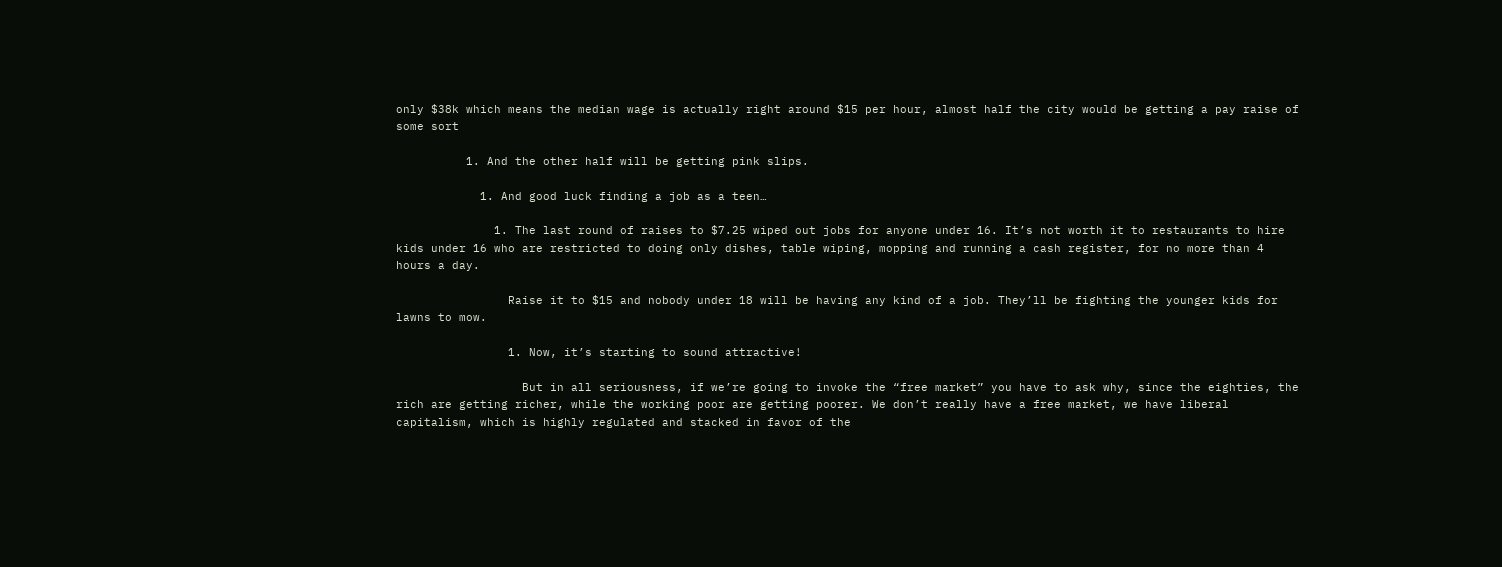only $38k which means the median wage is actually right around $15 per hour, almost half the city would be getting a pay raise of some sort

          1. And the other half will be getting pink slips.

            1. And good luck finding a job as a teen…

              1. The last round of raises to $7.25 wiped out jobs for anyone under 16. It’s not worth it to restaurants to hire kids under 16 who are restricted to doing only dishes, table wiping, mopping and running a cash register, for no more than 4 hours a day.

                Raise it to $15 and nobody under 18 will be having any kind of a job. They’ll be fighting the younger kids for lawns to mow.

                1. Now, it’s starting to sound attractive!

                  But in all seriousness, if we’re going to invoke the “free market” you have to ask why, since the eighties, the rich are getting richer, while the working poor are getting poorer. We don’t really have a free market, we have liberal capitalism, which is highly regulated and stacked in favor of the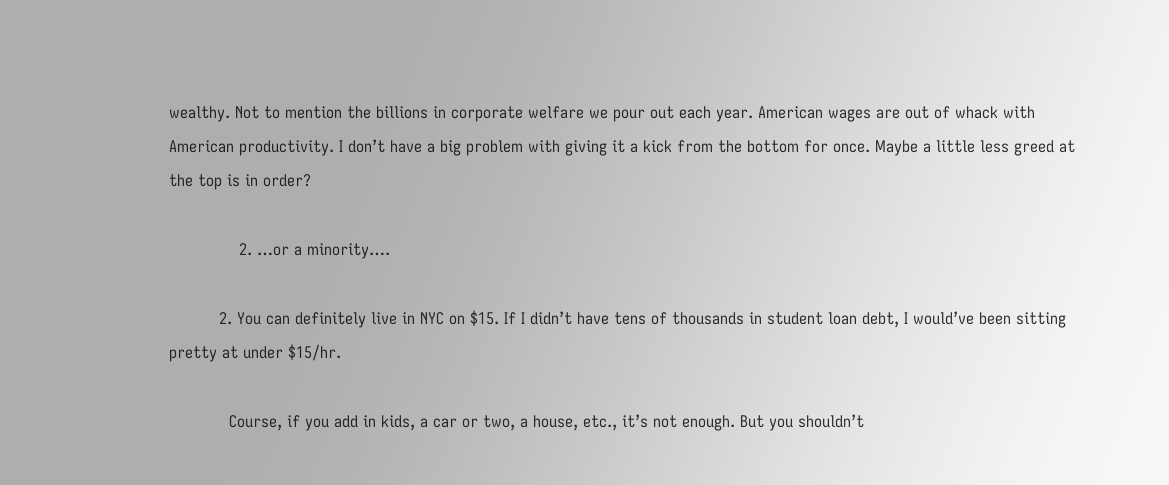wealthy. Not to mention the billions in corporate welfare we pour out each year. American wages are out of whack with American productivity. I don’t have a big problem with giving it a kick from the bottom for once. Maybe a little less greed at the top is in order?

              2. …or a minority….

          2. You can definitely live in NYC on $15. If I didn’t have tens of thousands in student loan debt, I would’ve been sitting pretty at under $15/hr.

            Course, if you add in kids, a car or two, a house, etc., it’s not enough. But you shouldn’t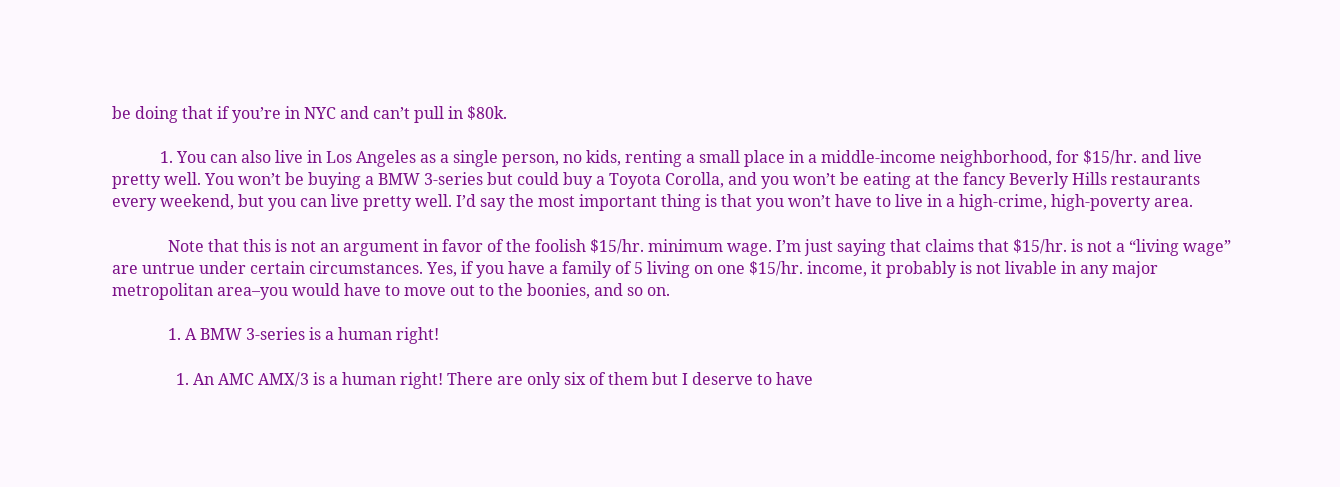be doing that if you’re in NYC and can’t pull in $80k.

            1. You can also live in Los Angeles as a single person, no kids, renting a small place in a middle-income neighborhood, for $15/hr. and live pretty well. You won’t be buying a BMW 3-series but could buy a Toyota Corolla, and you won’t be eating at the fancy Beverly Hills restaurants every weekend, but you can live pretty well. I’d say the most important thing is that you won’t have to live in a high-crime, high-poverty area.

              Note that this is not an argument in favor of the foolish $15/hr. minimum wage. I’m just saying that claims that $15/hr. is not a “living wage” are untrue under certain circumstances. Yes, if you have a family of 5 living on one $15/hr. income, it probably is not livable in any major metropolitan area–you would have to move out to the boonies, and so on.

              1. A BMW 3-series is a human right!

                1. An AMC AMX/3 is a human right! There are only six of them but I deserve to have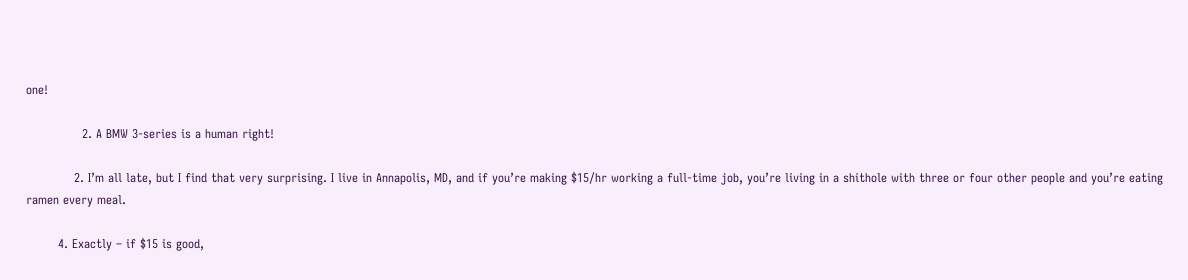one!

              2. A BMW 3-series is a human right!

            2. I’m all late, but I find that very surprising. I live in Annapolis, MD, and if you’re making $15/hr working a full-time job, you’re living in a shithole with three or four other people and you’re eating ramen every meal.

        4. Exactly – if $15 is good,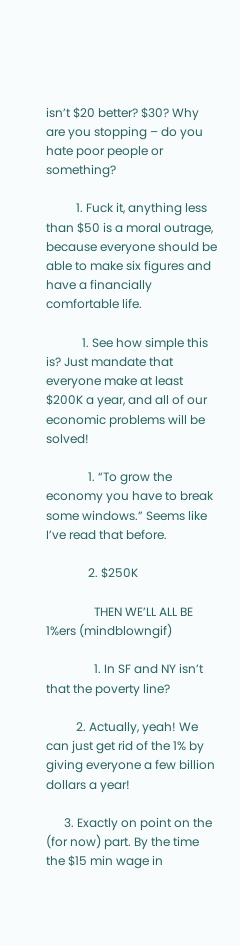isn’t $20 better? $30? Why are you stopping – do you hate poor people or something?

          1. Fuck it, anything less than $50 is a moral outrage, because everyone should be able to make six figures and have a financially comfortable life.

            1. See how simple this is? Just mandate that everyone make at least $200K a year, and all of our economic problems will be solved!

              1. “To grow the economy you have to break some windows.” Seems like I’ve read that before.

              2. $250K

                THEN WE’LL ALL BE 1%ers (mindblowngif)

                1. In SF and NY isn’t that the poverty line?

          2. Actually, yeah! We can just get rid of the 1% by giving everyone a few billion dollars a year!

      3. Exactly on point on the (for now) part. By the time the $15 min wage in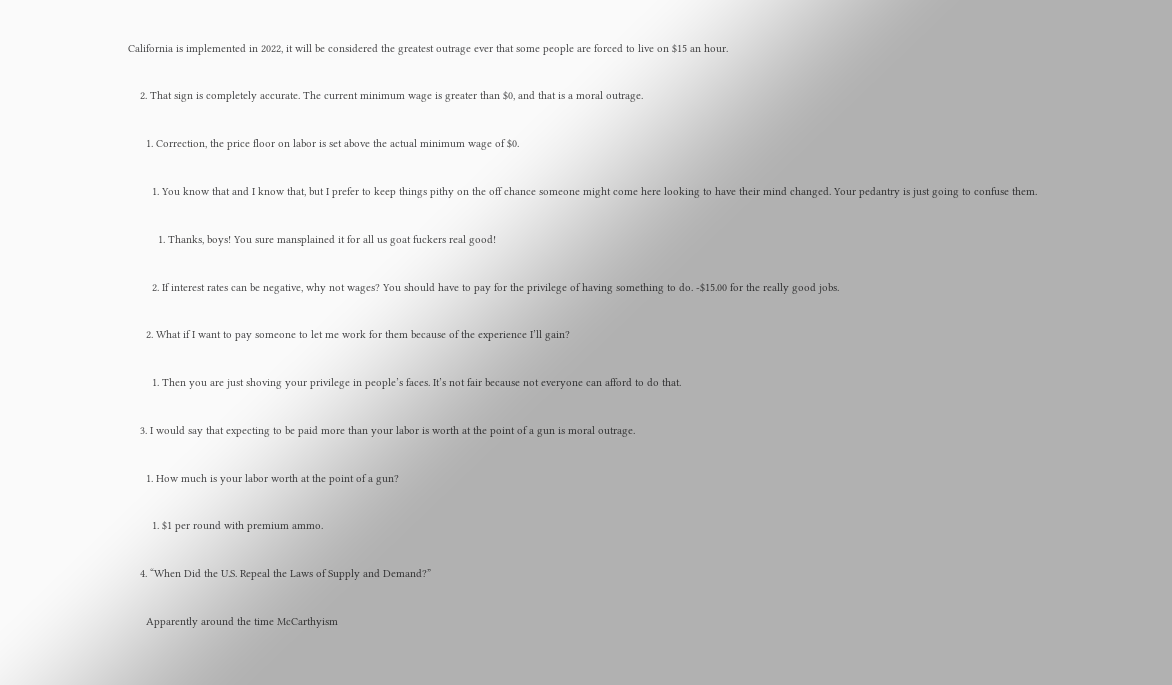California is implemented in 2022, it will be considered the greatest outrage ever that some people are forced to live on $15 an hour.

    2. That sign is completely accurate. The current minimum wage is greater than $0, and that is a moral outrage.

      1. Correction, the price floor on labor is set above the actual minimum wage of $0.

        1. You know that and I know that, but I prefer to keep things pithy on the off chance someone might come here looking to have their mind changed. Your pedantry is just going to confuse them.

          1. Thanks, boys! You sure mansplained it for all us goat fuckers real good!

        2. If interest rates can be negative, why not wages? You should have to pay for the privilege of having something to do. -$15.00 for the really good jobs.

      2. What if I want to pay someone to let me work for them because of the experience I’ll gain?

        1. Then you are just shoving your privilege in people’s faces. It’s not fair because not everyone can afford to do that.

    3. I would say that expecting to be paid more than your labor is worth at the point of a gun is moral outrage.

      1. How much is your labor worth at the point of a gun?

        1. $1 per round with premium ammo.

    4. “When Did the U.S. Repeal the Laws of Supply and Demand?”

      Apparently around the time McCarthyism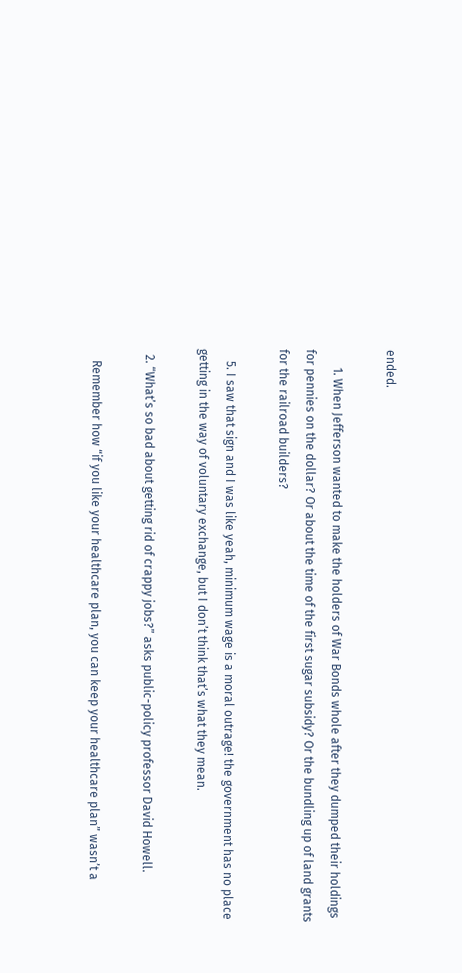ended.

      1. When Jefferson wanted to make the holders of War Bonds whole after they dumped their holdings for pennies on the dollar? Or about the time of the first sugar subsidy? Or the bundling up of land grants for the railroad builders?

    5. I saw that sign and I was like yeah, minimum wage is a moral outrage! the government has no place getting in the way of voluntary exchange, but I don’t think that’s what they mean.

  2. “What’s so bad about getting rid of crappy jobs?” asks public-policy professor David Howell.

    Remember how “if you like your healthcare plan, you can keep your healthcare plan” wasn’t a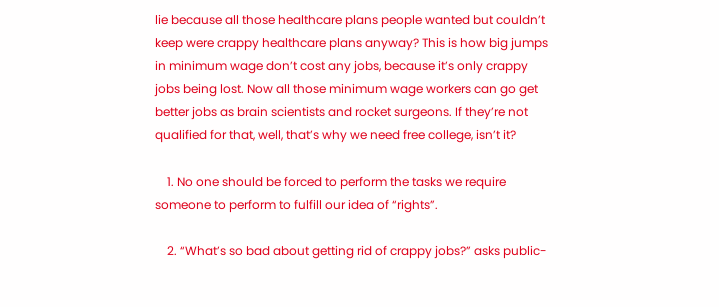lie because all those healthcare plans people wanted but couldn’t keep were crappy healthcare plans anyway? This is how big jumps in minimum wage don’t cost any jobs, because it’s only crappy jobs being lost. Now all those minimum wage workers can go get better jobs as brain scientists and rocket surgeons. If they’re not qualified for that, well, that’s why we need free college, isn’t it?

    1. No one should be forced to perform the tasks we require someone to perform to fulfill our idea of “rights”.

    2. “What’s so bad about getting rid of crappy jobs?” asks public-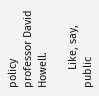policy professor David Howell.

      Like, say, public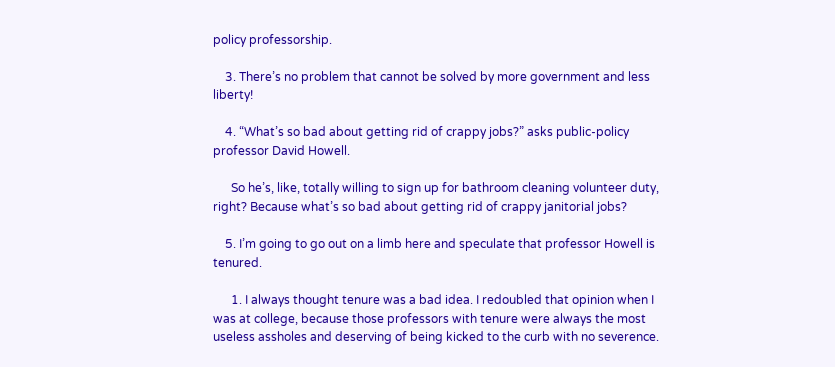policy professorship.

    3. There’s no problem that cannot be solved by more government and less liberty!

    4. “What’s so bad about getting rid of crappy jobs?” asks public-policy professor David Howell.

      So he’s, like, totally willing to sign up for bathroom cleaning volunteer duty, right? Because what’s so bad about getting rid of crappy janitorial jobs?

    5. I’m going to go out on a limb here and speculate that professor Howell is tenured.

      1. I always thought tenure was a bad idea. I redoubled that opinion when I was at college, because those professors with tenure were always the most useless assholes and deserving of being kicked to the curb with no severence.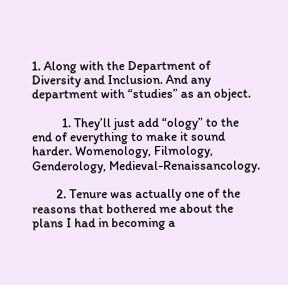1. Along with the Department of Diversity and Inclusion. And any department with “studies” as an object.

          1. They’ll just add “ology” to the end of everything to make it sound harder. Womenology, Filmology, Genderology, Medieval-Renaissancology.

        2. Tenure was actually one of the reasons that bothered me about the plans I had in becoming a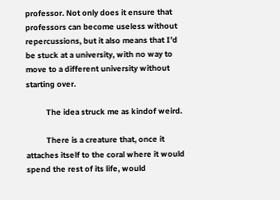professor. Not only does it ensure that professors can become useless without repercussions, but it also means that I’d be stuck at a university, with no way to move to a different university without starting over.

          The idea struck me as kindof weird.

          There is a creature that, once it attaches itself to the coral where it would spend the rest of its life, would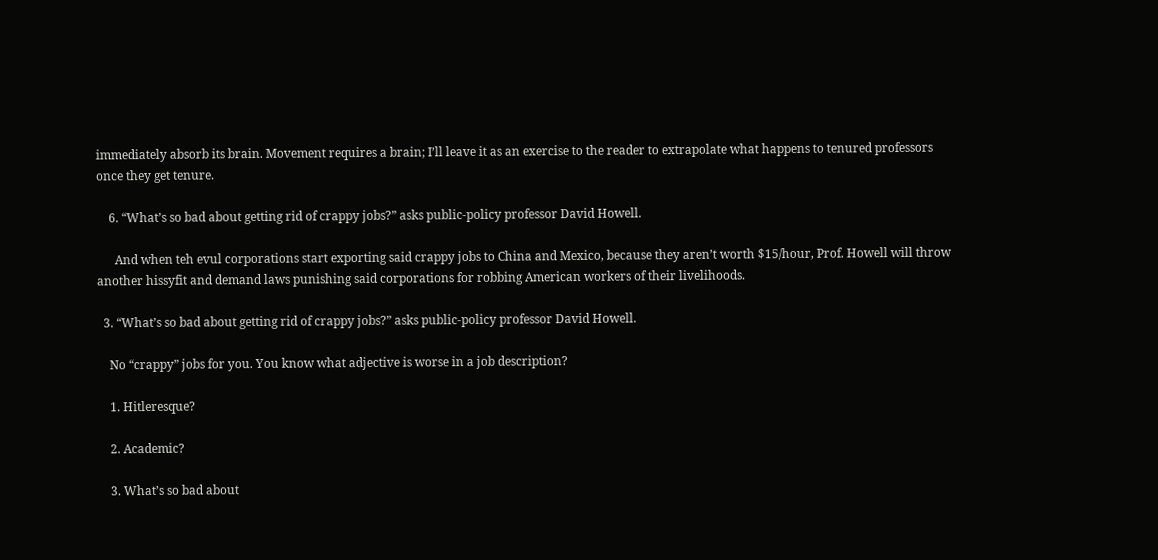immediately absorb its brain. Movement requires a brain; I’ll leave it as an exercise to the reader to extrapolate what happens to tenured professors once they get tenure.

    6. “What’s so bad about getting rid of crappy jobs?” asks public-policy professor David Howell.

      And when teh evul corporations start exporting said crappy jobs to China and Mexico, because they aren’t worth $15/hour, Prof. Howell will throw another hissyfit and demand laws punishing said corporations for robbing American workers of their livelihoods.

  3. “What’s so bad about getting rid of crappy jobs?” asks public-policy professor David Howell.

    No “crappy” jobs for you. You know what adjective is worse in a job description?

    1. Hitleresque?

    2. Academic?

    3. What’s so bad about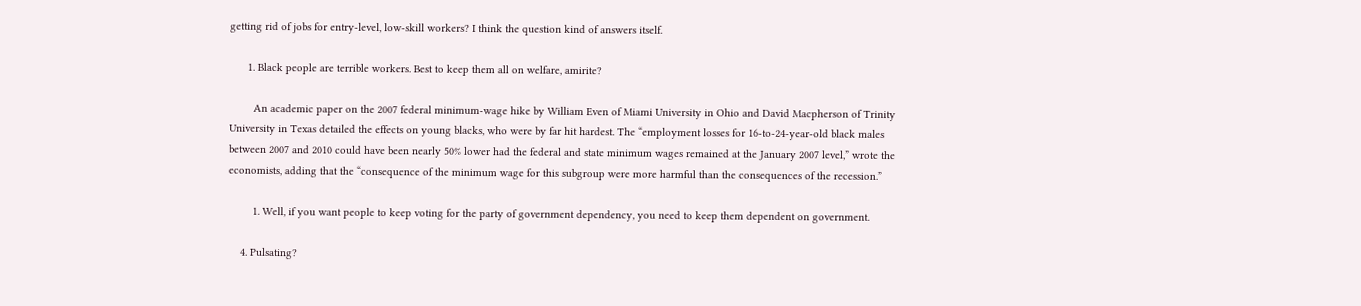getting rid of jobs for entry-level, low-skill workers? I think the question kind of answers itself.

      1. Black people are terrible workers. Best to keep them all on welfare, amirite?

        An academic paper on the 2007 federal minimum-wage hike by William Even of Miami University in Ohio and David Macpherson of Trinity University in Texas detailed the effects on young blacks, who were by far hit hardest. The “employment losses for 16-to-24-year-old black males between 2007 and 2010 could have been nearly 50% lower had the federal and state minimum wages remained at the January 2007 level,” wrote the economists, adding that the “consequence of the minimum wage for this subgroup were more harmful than the consequences of the recession.”

        1. Well, if you want people to keep voting for the party of government dependency, you need to keep them dependent on government.

    4. Pulsating?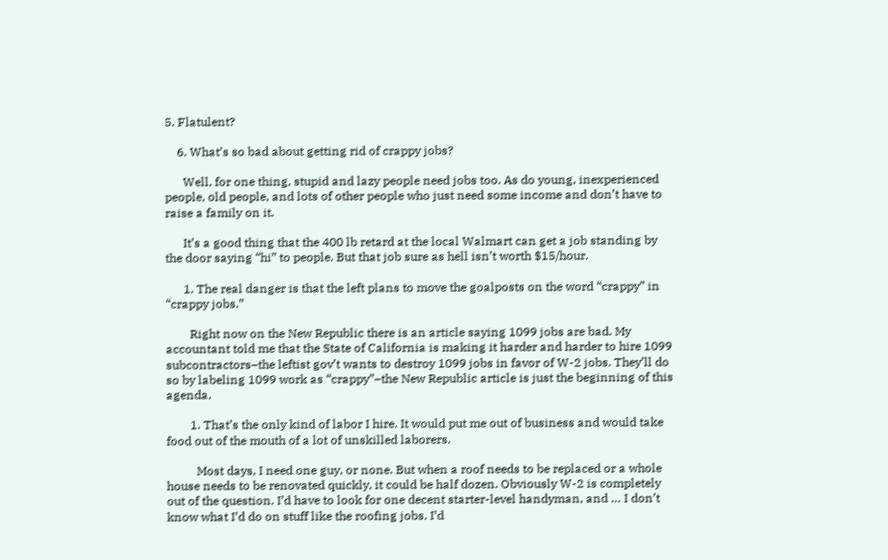5. Flatulent?

    6. What’s so bad about getting rid of crappy jobs?

      Well, for one thing, stupid and lazy people need jobs too. As do young, inexperienced people, old people, and lots of other people who just need some income and don’t have to raise a family on it.

      It’s a good thing that the 400 lb retard at the local Walmart can get a job standing by the door saying “hi” to people. But that job sure as hell isn’t worth $15/hour.

      1. The real danger is that the left plans to move the goalposts on the word “crappy” in “crappy jobs.”

        Right now on the New Republic there is an article saying 1099 jobs are bad. My accountant told me that the State of California is making it harder and harder to hire 1099 subcontractors–the leftist gov’t wants to destroy 1099 jobs in favor of W-2 jobs. They’ll do so by labeling 1099 work as “crappy”–the New Republic article is just the beginning of this agenda.

        1. That’s the only kind of labor I hire. It would put me out of business and would take food out of the mouth of a lot of unskilled laborers.

          Most days, I need one guy, or none. But when a roof needs to be replaced or a whole house needs to be renovated quickly, it could be half dozen. Obviously W-2 is completely out of the question. I’d have to look for one decent starter-level handyman, and … I don’t know what I’d do on stuff like the roofing jobs. I’d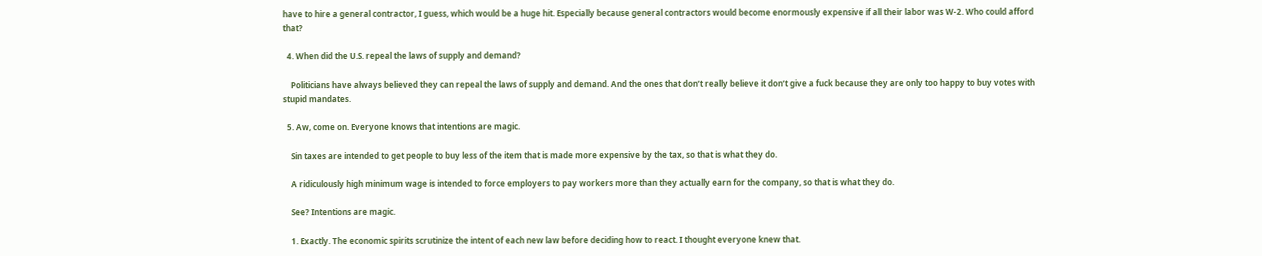have to hire a general contractor, I guess, which would be a huge hit. Especially because general contractors would become enormously expensive if all their labor was W-2. Who could afford that?

  4. When did the U.S. repeal the laws of supply and demand?

    Politicians have always believed they can repeal the laws of supply and demand. And the ones that don’t really believe it don’t give a fuck because they are only too happy to buy votes with stupid mandates.

  5. Aw, come on. Everyone knows that intentions are magic.

    Sin taxes are intended to get people to buy less of the item that is made more expensive by the tax, so that is what they do.

    A ridiculously high minimum wage is intended to force employers to pay workers more than they actually earn for the company, so that is what they do.

    See? Intentions are magic.

    1. Exactly. The economic spirits scrutinize the intent of each new law before deciding how to react. I thought everyone knew that.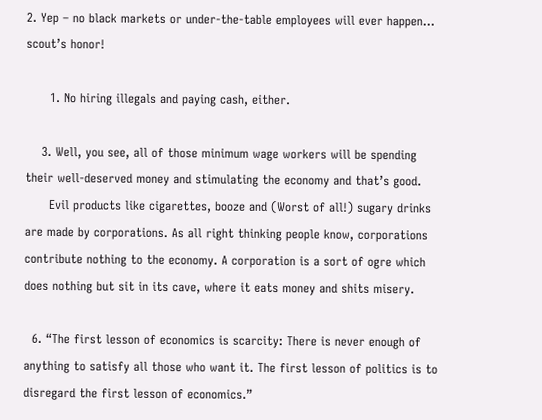2. Yep – no black markets or under-the-table employees will ever happen… scout’s honor!

      1. No hiring illegals and paying cash, either.

    3. Well, you see, all of those minimum wage workers will be spending their well-deserved money and stimulating the economy and that’s good.
      Evil products like cigarettes, booze and (Worst of all!) sugary drinks are made by corporations. As all right thinking people know, corporations contribute nothing to the economy. A corporation is a sort of ogre which does nothing but sit in its cave, where it eats money and shits misery.

  6. “The first lesson of economics is scarcity: There is never enough of anything to satisfy all those who want it. The first lesson of politics is to disregard the first lesson of economics.”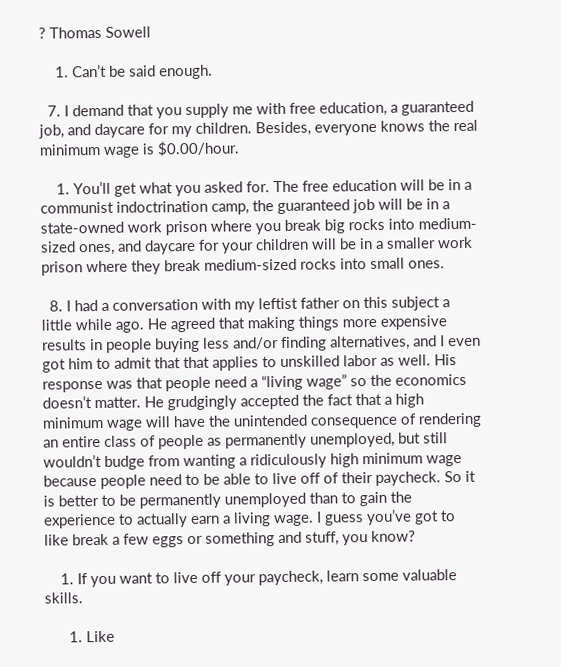? Thomas Sowell

    1. Can’t be said enough.

  7. I demand that you supply me with free education, a guaranteed job, and daycare for my children. Besides, everyone knows the real minimum wage is $0.00/hour.

    1. You’ll get what you asked for. The free education will be in a communist indoctrination camp, the guaranteed job will be in a state-owned work prison where you break big rocks into medium-sized ones, and daycare for your children will be in a smaller work prison where they break medium-sized rocks into small ones.

  8. I had a conversation with my leftist father on this subject a little while ago. He agreed that making things more expensive results in people buying less and/or finding alternatives, and I even got him to admit that that applies to unskilled labor as well. His response was that people need a “living wage” so the economics doesn’t matter. He grudgingly accepted the fact that a high minimum wage will have the unintended consequence of rendering an entire class of people as permanently unemployed, but still wouldn’t budge from wanting a ridiculously high minimum wage because people need to be able to live off of their paycheck. So it is better to be permanently unemployed than to gain the experience to actually earn a living wage. I guess you’ve got to like break a few eggs or something and stuff, you know?

    1. If you want to live off your paycheck, learn some valuable skills.

      1. Like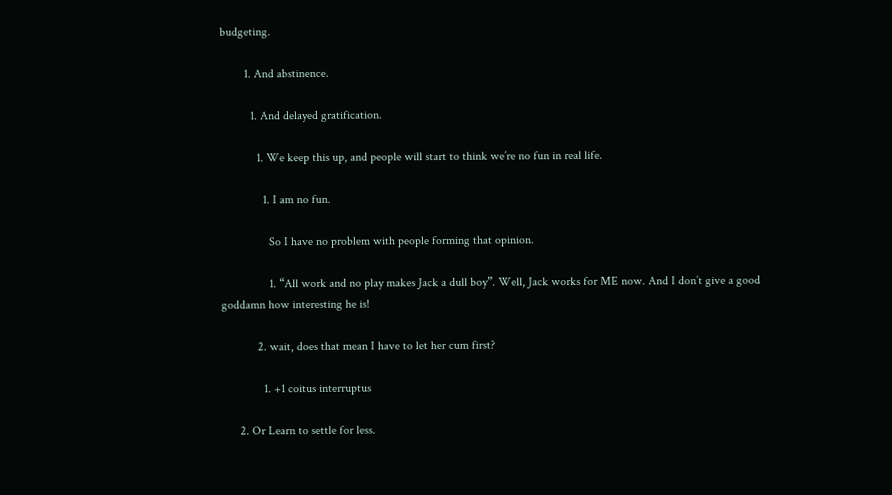budgeting.

        1. And abstinence.

          1. And delayed gratification.

            1. We keep this up, and people will start to think we’re no fun in real life.

              1. I am no fun.

                So I have no problem with people forming that opinion.

                1. “All work and no play makes Jack a dull boy”. Well, Jack works for ME now. And I don’t give a good goddamn how interesting he is!

            2. wait, does that mean I have to let her cum first?

              1. +1 coitus interruptus

      2. Or Learn to settle for less.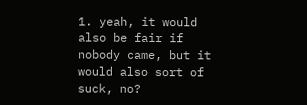1. yeah, it would also be fair if nobody came, but it would also sort of suck, no?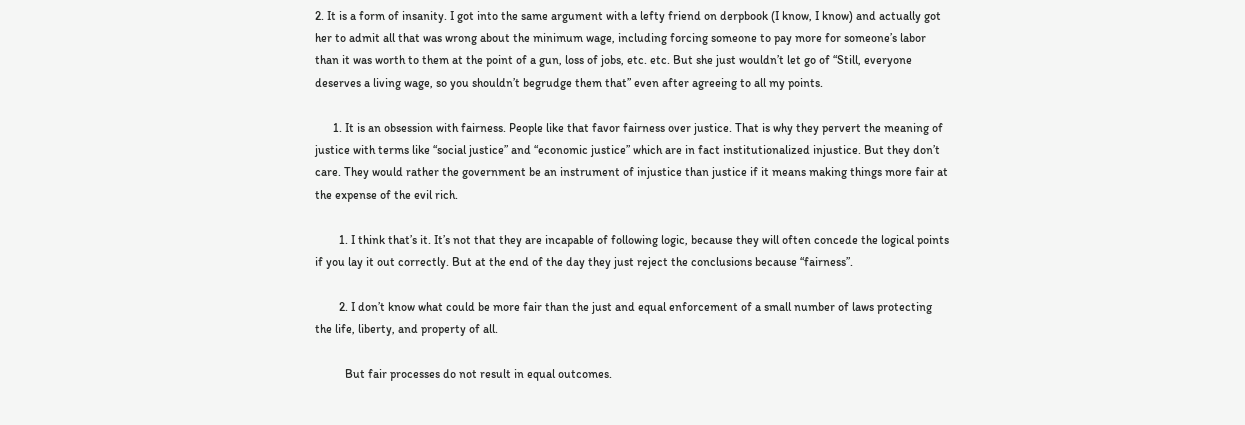2. It is a form of insanity. I got into the same argument with a lefty friend on derpbook (I know, I know) and actually got her to admit all that was wrong about the minimum wage, including forcing someone to pay more for someone’s labor than it was worth to them at the point of a gun, loss of jobs, etc. etc. But she just wouldn’t let go of “Still, everyone deserves a living wage, so you shouldn’t begrudge them that” even after agreeing to all my points.

      1. It is an obsession with fairness. People like that favor fairness over justice. That is why they pervert the meaning of justice with terms like “social justice” and “economic justice” which are in fact institutionalized injustice. But they don’t care. They would rather the government be an instrument of injustice than justice if it means making things more fair at the expense of the evil rich.

        1. I think that’s it. It’s not that they are incapable of following logic, because they will often concede the logical points if you lay it out correctly. But at the end of the day they just reject the conclusions because “fairness”.

        2. I don’t know what could be more fair than the just and equal enforcement of a small number of laws protecting the life, liberty, and property of all.

          But fair processes do not result in equal outcomes.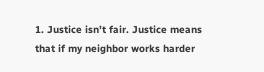1. Justice isn’t fair. Justice means that if my neighbor works harder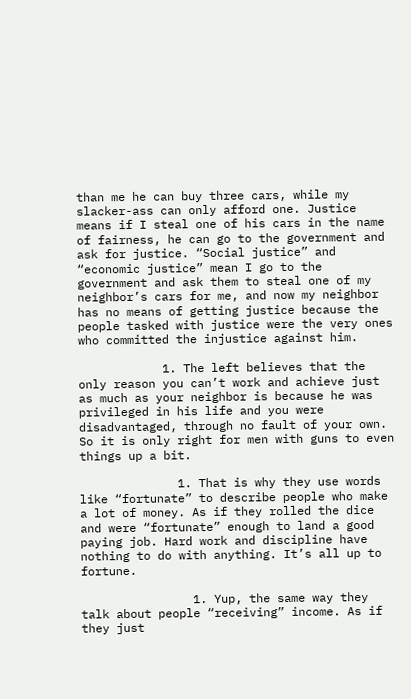than me he can buy three cars, while my slacker-ass can only afford one. Justice means if I steal one of his cars in the name of fairness, he can go to the government and ask for justice. “Social justice” and “economic justice” mean I go to the government and ask them to steal one of my neighbor’s cars for me, and now my neighbor has no means of getting justice because the people tasked with justice were the very ones who committed the injustice against him.

            1. The left believes that the only reason you can’t work and achieve just as much as your neighbor is because he was privileged in his life and you were disadvantaged, through no fault of your own. So it is only right for men with guns to even things up a bit.

              1. That is why they use words like “fortunate” to describe people who make a lot of money. As if they rolled the dice and were “fortunate” enough to land a good paying job. Hard work and discipline have nothing to do with anything. It’s all up to fortune.

                1. Yup, the same way they talk about people “receiving” income. As if they just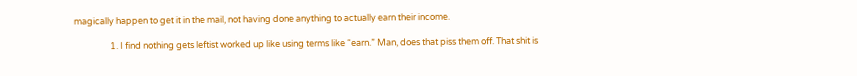magically happen to get it in the mail, not having done anything to actually earn their income.

                  1. I find nothing gets leftist worked up like using terms like “earn.” Man, does that piss them off. That shit is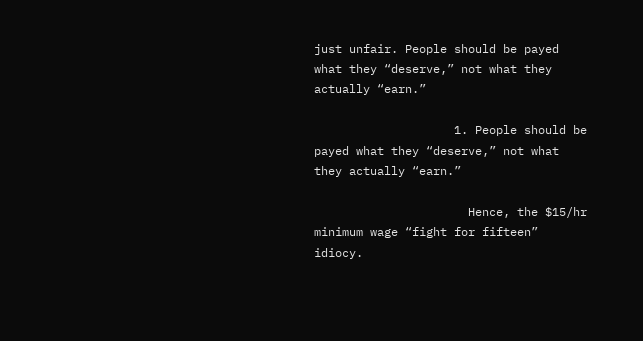just unfair. People should be payed what they “deserve,” not what they actually “earn.”

                    1. People should be payed what they “deserve,” not what they actually “earn.”

                      Hence, the $15/hr minimum wage “fight for fifteen” idiocy.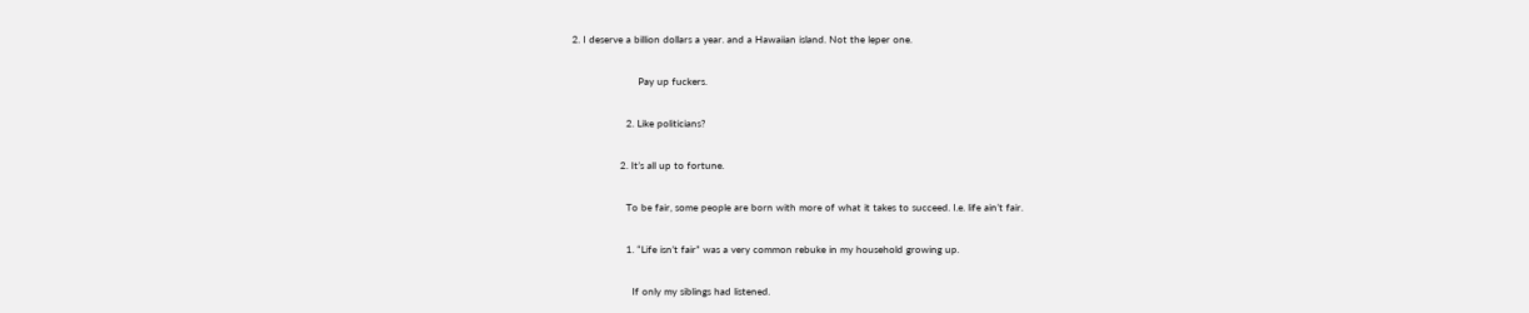2. I deserve a billion dollars a year. and a Hawaiian island. Not the leper one.

                      Pay up fuckers.

                  2. Like politicians?

                2. It’s all up to fortune.

                  To be fair, some people are born with more of what it takes to succeed. I.e. life ain’t fair.

                  1. “Life isn’t fair” was a very common rebuke in my household growing up.

                    If only my siblings had listened.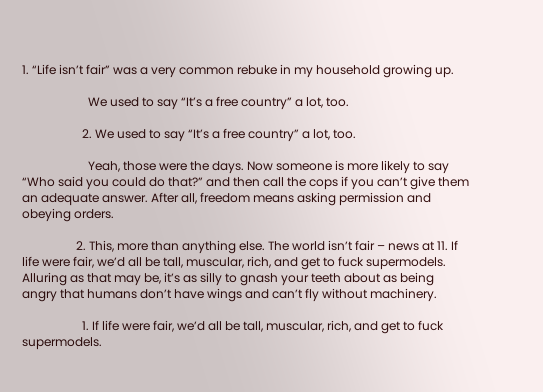1. “Life isn’t fair” was a very common rebuke in my household growing up.

                      We used to say “It’s a free country” a lot, too.

                    2. We used to say “It’s a free country” a lot, too.

                      Yeah, those were the days. Now someone is more likely to say “Who said you could do that?” and then call the cops if you can’t give them an adequate answer. After all, freedom means asking permission and obeying orders.

                  2. This, more than anything else. The world isn’t fair – news at 11. If life were fair, we’d all be tall, muscular, rich, and get to fuck supermodels. Alluring as that may be, it’s as silly to gnash your teeth about as being angry that humans don’t have wings and can’t fly without machinery.

                    1. If life were fair, we’d all be tall, muscular, rich, and get to fuck supermodels.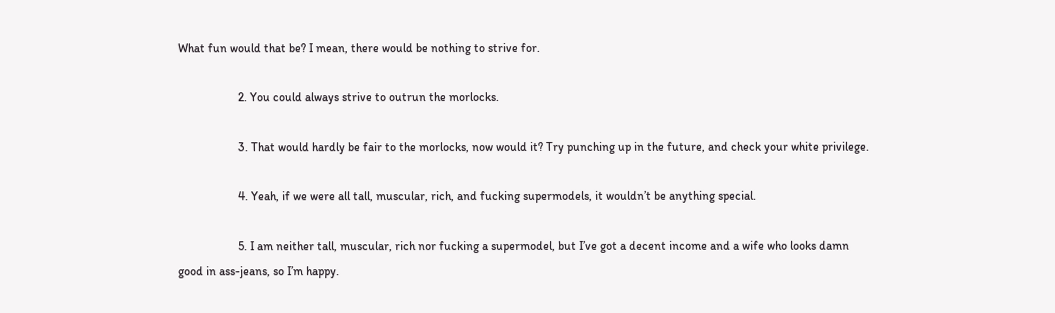What fun would that be? I mean, there would be nothing to strive for.

                    2. You could always strive to outrun the morlocks.

                    3. That would hardly be fair to the morlocks, now would it? Try punching up in the future, and check your white privilege.

                    4. Yeah, if we were all tall, muscular, rich, and fucking supermodels, it wouldn’t be anything special.

                    5. I am neither tall, muscular, rich nor fucking a supermodel, but I’ve got a decent income and a wife who looks damn good in ass-jeans, so I’m happy.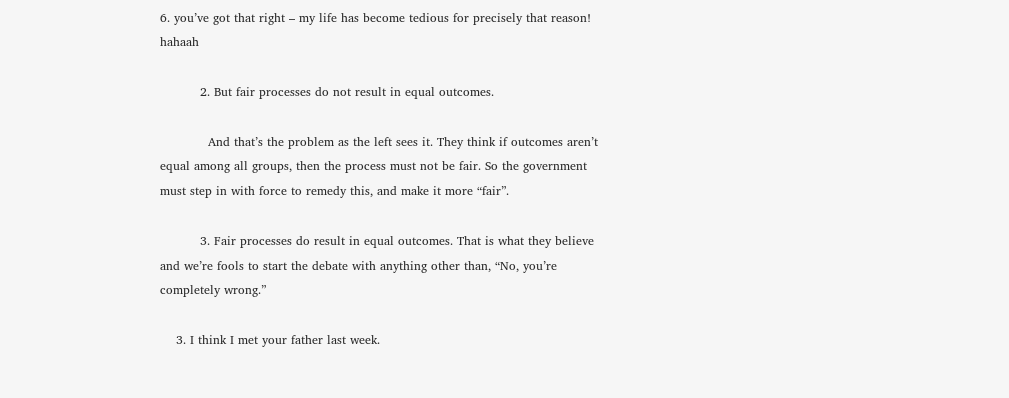6. you’ve got that right – my life has become tedious for precisely that reason! hahaah

          2. But fair processes do not result in equal outcomes.

            And that’s the problem as the left sees it. They think if outcomes aren’t equal among all groups, then the process must not be fair. So the government must step in with force to remedy this, and make it more “fair”.

          3. Fair processes do result in equal outcomes. That is what they believe and we’re fools to start the debate with anything other than, “No, you’re completely wrong.”

    3. I think I met your father last week.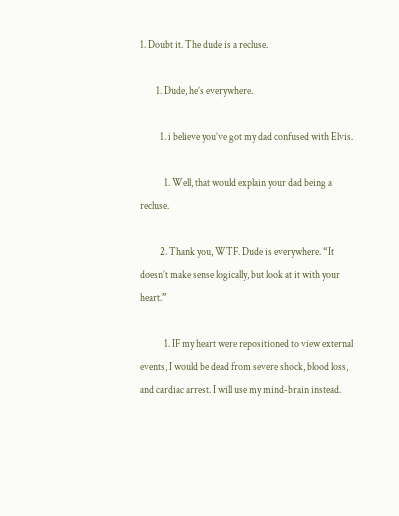1. Doubt it. The dude is a recluse.

        1. Dude, he’s everywhere.

          1. i believe you’ve got my dad confused with Elvis.

            1. Well, that would explain your dad being a recluse.

          2. Thank you, WTF. Dude is everywhere. “It doesn’t make sense logically, but look at it with your heart.”

            1. IF my heart were repositioned to view external events, I would be dead from severe shock, blood loss, and cardiac arrest. I will use my mind-brain instead.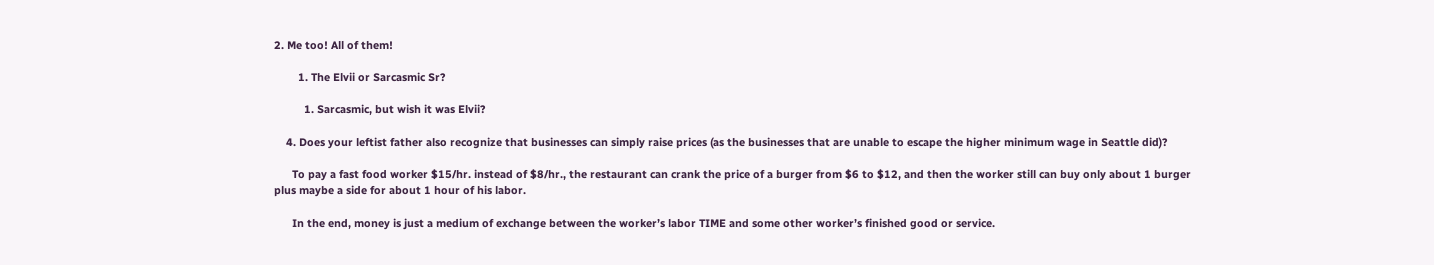2. Me too! All of them!

        1. The Elvii or Sarcasmic Sr?

          1. Sarcasmic, but wish it was Elvii?

    4. Does your leftist father also recognize that businesses can simply raise prices (as the businesses that are unable to escape the higher minimum wage in Seattle did)?

      To pay a fast food worker $15/hr. instead of $8/hr., the restaurant can crank the price of a burger from $6 to $12, and then the worker still can buy only about 1 burger plus maybe a side for about 1 hour of his labor.

      In the end, money is just a medium of exchange between the worker’s labor TIME and some other worker’s finished good or service.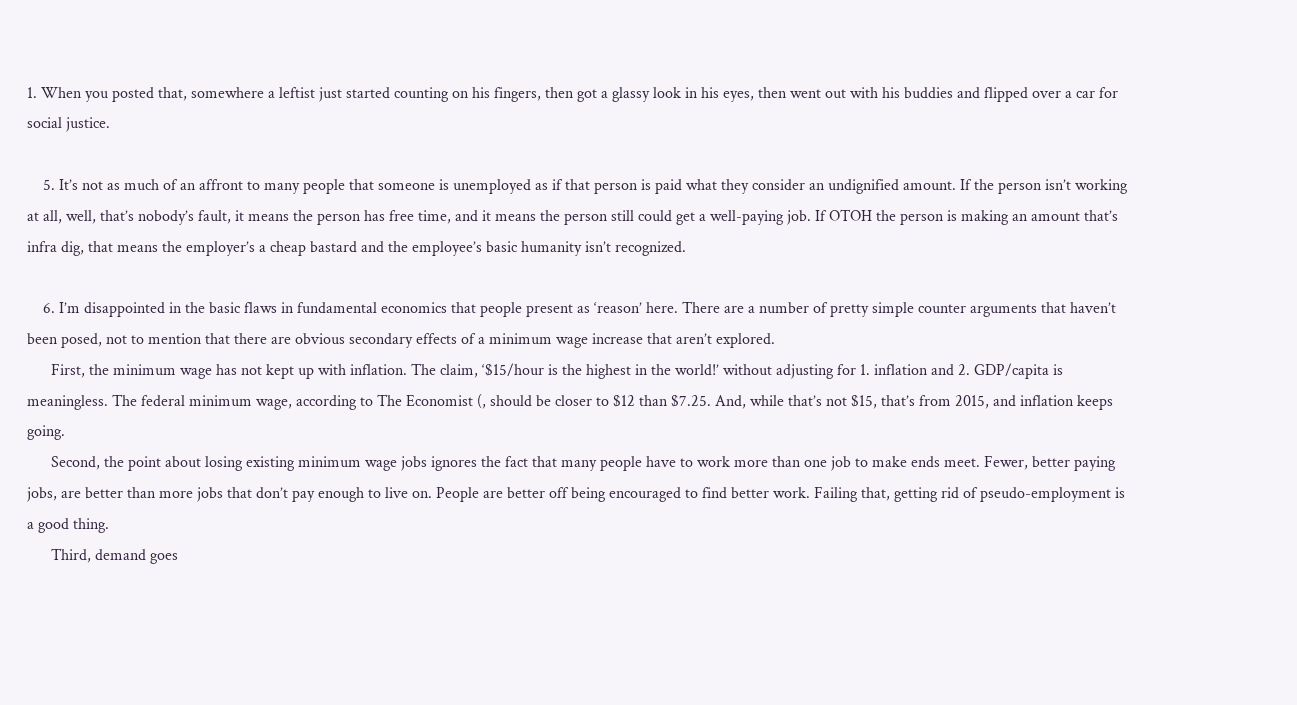1. When you posted that, somewhere a leftist just started counting on his fingers, then got a glassy look in his eyes, then went out with his buddies and flipped over a car for social justice.

    5. It’s not as much of an affront to many people that someone is unemployed as if that person is paid what they consider an undignified amount. If the person isn’t working at all, well, that’s nobody’s fault, it means the person has free time, and it means the person still could get a well-paying job. If OTOH the person is making an amount that’s infra dig, that means the employer’s a cheap bastard and the employee’s basic humanity isn’t recognized.

    6. I’m disappointed in the basic flaws in fundamental economics that people present as ‘reason’ here. There are a number of pretty simple counter arguments that haven’t been posed, not to mention that there are obvious secondary effects of a minimum wage increase that aren’t explored.
      First, the minimum wage has not kept up with inflation. The claim, ‘$15/hour is the highest in the world!’ without adjusting for 1. inflation and 2. GDP/capita is meaningless. The federal minimum wage, according to The Economist (, should be closer to $12 than $7.25. And, while that’s not $15, that’s from 2015, and inflation keeps going.
      Second, the point about losing existing minimum wage jobs ignores the fact that many people have to work more than one job to make ends meet. Fewer, better paying jobs, are better than more jobs that don’t pay enough to live on. People are better off being encouraged to find better work. Failing that, getting rid of pseudo-employment is a good thing.
      Third, demand goes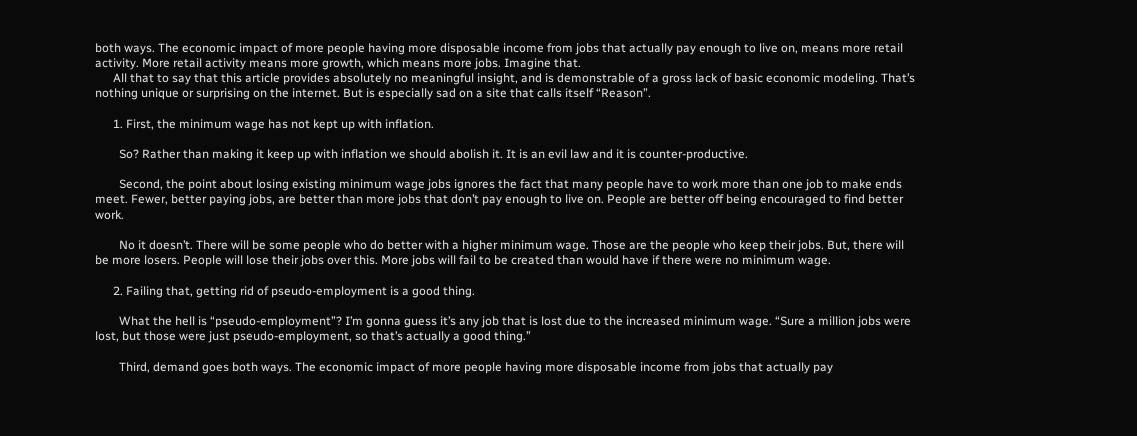both ways. The economic impact of more people having more disposable income from jobs that actually pay enough to live on, means more retail activity. More retail activity means more growth, which means more jobs. Imagine that.
      All that to say that this article provides absolutely no meaningful insight, and is demonstrable of a gross lack of basic economic modeling. That’s nothing unique or surprising on the internet. But is especially sad on a site that calls itself “Reason”.

      1. First, the minimum wage has not kept up with inflation.

        So? Rather than making it keep up with inflation we should abolish it. It is an evil law and it is counter-productive.

        Second, the point about losing existing minimum wage jobs ignores the fact that many people have to work more than one job to make ends meet. Fewer, better paying jobs, are better than more jobs that don’t pay enough to live on. People are better off being encouraged to find better work.

        No it doesn’t. There will be some people who do better with a higher minimum wage. Those are the people who keep their jobs. But, there will be more losers. People will lose their jobs over this. More jobs will fail to be created than would have if there were no minimum wage.

      2. Failing that, getting rid of pseudo-employment is a good thing.

        What the hell is “pseudo-employment”? I’m gonna guess it’s any job that is lost due to the increased minimum wage. “Sure a million jobs were lost, but those were just pseudo-employment, so that’s actually a good thing.”

        Third, demand goes both ways. The economic impact of more people having more disposable income from jobs that actually pay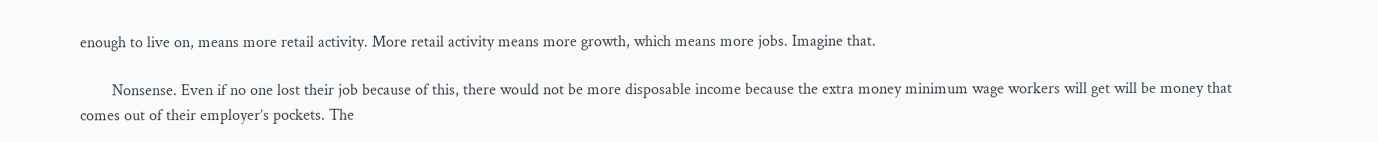enough to live on, means more retail activity. More retail activity means more growth, which means more jobs. Imagine that.

        Nonsense. Even if no one lost their job because of this, there would not be more disposable income because the extra money minimum wage workers will get will be money that comes out of their employer’s pockets. The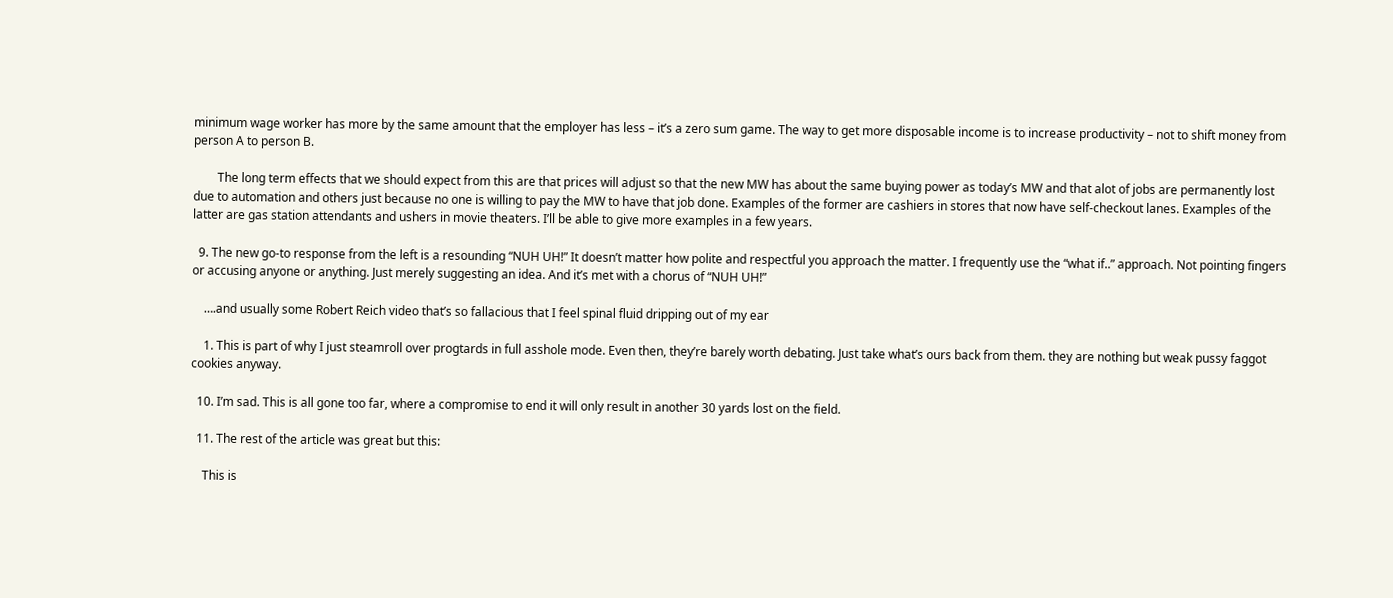minimum wage worker has more by the same amount that the employer has less – it’s a zero sum game. The way to get more disposable income is to increase productivity – not to shift money from person A to person B.

        The long term effects that we should expect from this are that prices will adjust so that the new MW has about the same buying power as today’s MW and that alot of jobs are permanently lost due to automation and others just because no one is willing to pay the MW to have that job done. Examples of the former are cashiers in stores that now have self-checkout lanes. Examples of the latter are gas station attendants and ushers in movie theaters. I’ll be able to give more examples in a few years.

  9. The new go-to response from the left is a resounding “NUH UH!” It doesn’t matter how polite and respectful you approach the matter. I frequently use the “what if..” approach. Not pointing fingers or accusing anyone or anything. Just merely suggesting an idea. And it’s met with a chorus of “NUH UH!”

    ….and usually some Robert Reich video that’s so fallacious that I feel spinal fluid dripping out of my ear

    1. This is part of why I just steamroll over progtards in full asshole mode. Even then, they’re barely worth debating. Just take what’s ours back from them. they are nothing but weak pussy faggot cookies anyway.

  10. I’m sad. This is all gone too far, where a compromise to end it will only result in another 30 yards lost on the field.

  11. The rest of the article was great but this:

    This is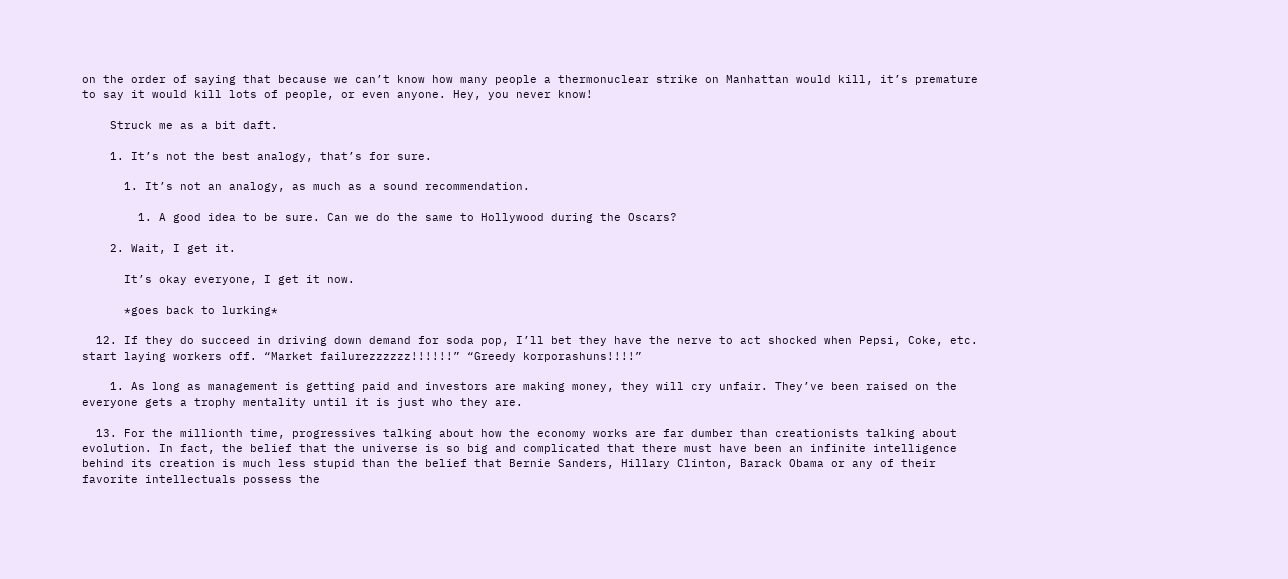on the order of saying that because we can’t know how many people a thermonuclear strike on Manhattan would kill, it’s premature to say it would kill lots of people, or even anyone. Hey, you never know!

    Struck me as a bit daft.

    1. It’s not the best analogy, that’s for sure.

      1. It’s not an analogy, as much as a sound recommendation.

        1. A good idea to be sure. Can we do the same to Hollywood during the Oscars?

    2. Wait, I get it.

      It’s okay everyone, I get it now.

      *goes back to lurking*

  12. If they do succeed in driving down demand for soda pop, I’ll bet they have the nerve to act shocked when Pepsi, Coke, etc. start laying workers off. “Market failurezzzzzz!!!!!!” “Greedy korporashuns!!!!”

    1. As long as management is getting paid and investors are making money, they will cry unfair. They’ve been raised on the everyone gets a trophy mentality until it is just who they are.

  13. For the millionth time, progressives talking about how the economy works are far dumber than creationists talking about evolution. In fact, the belief that the universe is so big and complicated that there must have been an infinite intelligence behind its creation is much less stupid than the belief that Bernie Sanders, Hillary Clinton, Barack Obama or any of their favorite intellectuals possess the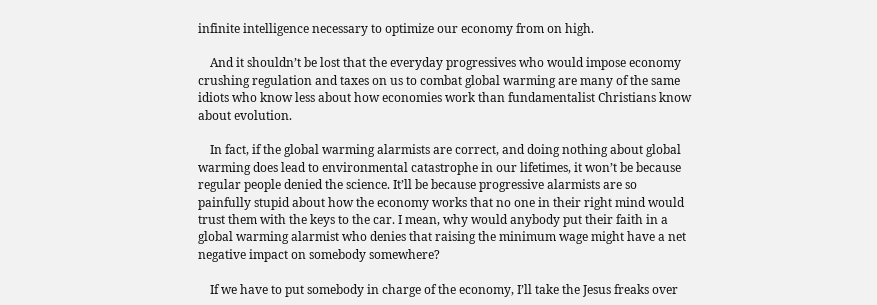infinite intelligence necessary to optimize our economy from on high.

    And it shouldn’t be lost that the everyday progressives who would impose economy crushing regulation and taxes on us to combat global warming are many of the same idiots who know less about how economies work than fundamentalist Christians know about evolution.

    In fact, if the global warming alarmists are correct, and doing nothing about global warming does lead to environmental catastrophe in our lifetimes, it won’t be because regular people denied the science. It’ll be because progressive alarmists are so painfully stupid about how the economy works that no one in their right mind would trust them with the keys to the car. I mean, why would anybody put their faith in a global warming alarmist who denies that raising the minimum wage might have a net negative impact on somebody somewhere?

    If we have to put somebody in charge of the economy, I’ll take the Jesus freaks over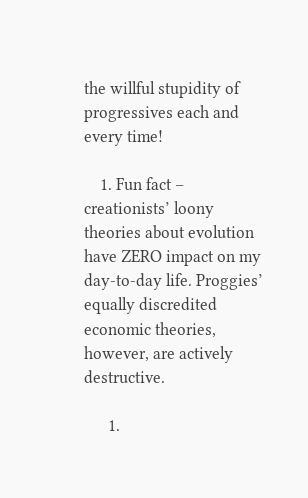the willful stupidity of progressives each and every time!

    1. Fun fact – creationists’ loony theories about evolution have ZERO impact on my day-to-day life. Proggies’ equally discredited economic theories, however, are actively destructive.

      1.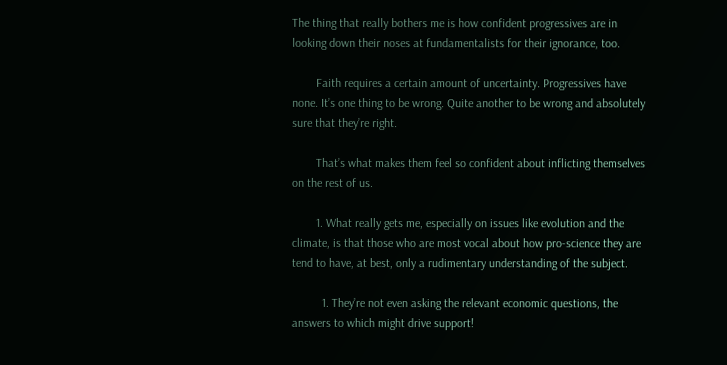The thing that really bothers me is how confident progressives are in looking down their noses at fundamentalists for their ignorance, too.

        Faith requires a certain amount of uncertainty. Progressives have none. It’s one thing to be wrong. Quite another to be wrong and absolutely sure that they’re right.

        That’s what makes them feel so confident about inflicting themselves on the rest of us.

        1. What really gets me, especially on issues like evolution and the climate, is that those who are most vocal about how pro-science they are tend to have, at best, only a rudimentary understanding of the subject.

          1. They’re not even asking the relevant economic questions, the answers to which might drive support!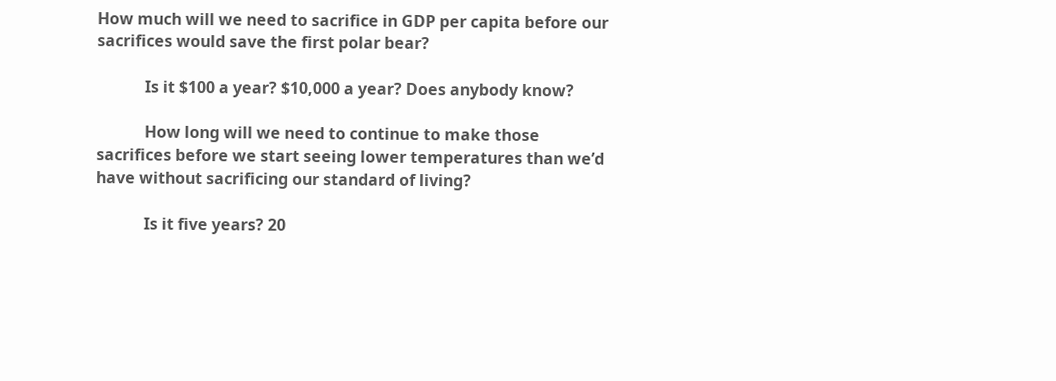How much will we need to sacrifice in GDP per capita before our sacrifices would save the first polar bear?

            Is it $100 a year? $10,000 a year? Does anybody know?

            How long will we need to continue to make those sacrifices before we start seeing lower temperatures than we’d have without sacrificing our standard of living?

            Is it five years? 20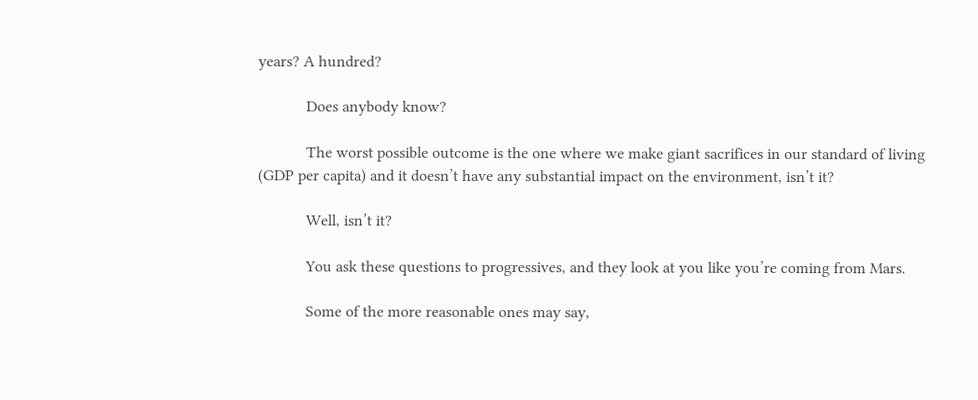years? A hundred?

            Does anybody know?

            The worst possible outcome is the one where we make giant sacrifices in our standard of living (GDP per capita) and it doesn’t have any substantial impact on the environment, isn’t it?

            Well, isn’t it?

            You ask these questions to progressives, and they look at you like you’re coming from Mars.

            Some of the more reasonable ones may say,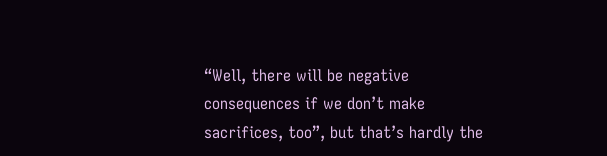“Well, there will be negative consequences if we don’t make sacrifices, too”, but that’s hardly the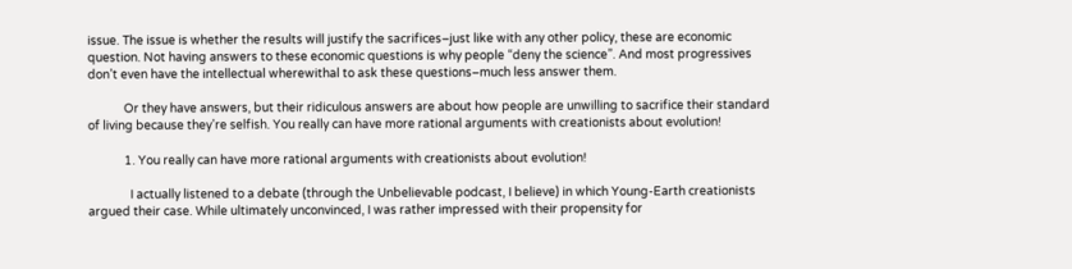issue. The issue is whether the results will justify the sacrifices–just like with any other policy, these are economic question. Not having answers to these economic questions is why people “deny the science”. And most progressives don’t even have the intellectual wherewithal to ask these questions–much less answer them.

            Or they have answers, but their ridiculous answers are about how people are unwilling to sacrifice their standard of living because they’re selfish. You really can have more rational arguments with creationists about evolution!

            1. You really can have more rational arguments with creationists about evolution!

              I actually listened to a debate (through the Unbelievable podcast, I believe) in which Young-Earth creationists argued their case. While ultimately unconvinced, I was rather impressed with their propensity for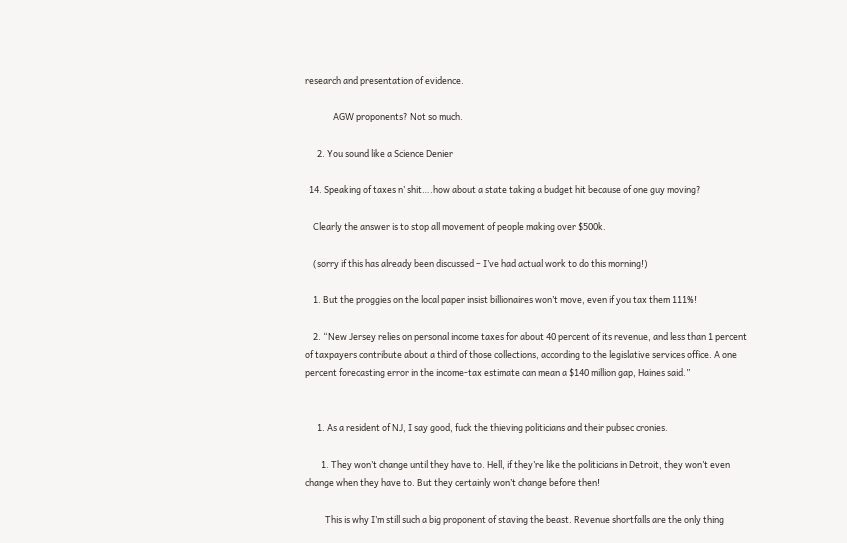research and presentation of evidence.

              AGW proponents? Not so much.

      2. You sound like a Science Denier

  14. Speaking of taxes n’ shit….how about a state taking a budget hit because of one guy moving?

    Clearly the answer is to stop all movement of people making over $500k.

    (sorry if this has already been discussed – I’ve had actual work to do this morning!)

    1. But the proggies on the local paper insist billionaires won’t move, even if you tax them 111%!

    2. “New Jersey relies on personal income taxes for about 40 percent of its revenue, and less than 1 percent of taxpayers contribute about a third of those collections, according to the legislative services office. A one percent forecasting error in the income-tax estimate can mean a $140 million gap, Haines said.”


      1. As a resident of NJ, I say good, fuck the thieving politicians and their pubsec cronies.

        1. They won’t change until they have to. Hell, if they’re like the politicians in Detroit, they won’t even change when they have to. But they certainly won’t change before then!

          This is why I’m still such a big proponent of staving the beast. Revenue shortfalls are the only thing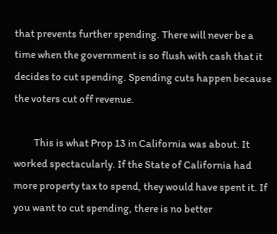that prevents further spending. There will never be a time when the government is so flush with cash that it decides to cut spending. Spending cuts happen because the voters cut off revenue.

          This is what Prop 13 in California was about. It worked spectacularly. If the State of California had more property tax to spend, they would have spent it. If you want to cut spending, there is no better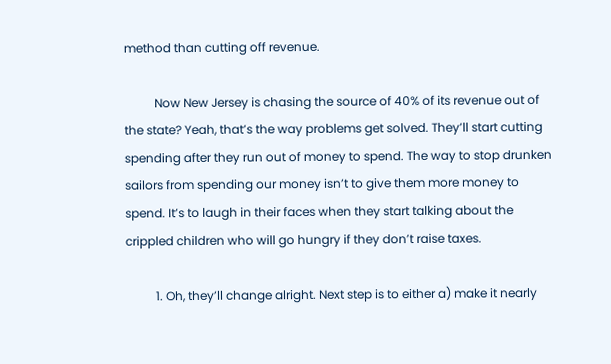method than cutting off revenue.

          Now New Jersey is chasing the source of 40% of its revenue out of the state? Yeah, that’s the way problems get solved. They’ll start cutting spending after they run out of money to spend. The way to stop drunken sailors from spending our money isn’t to give them more money to spend. It’s to laugh in their faces when they start talking about the crippled children who will go hungry if they don’t raise taxes.

          1. Oh, they’ll change alright. Next step is to either a) make it nearly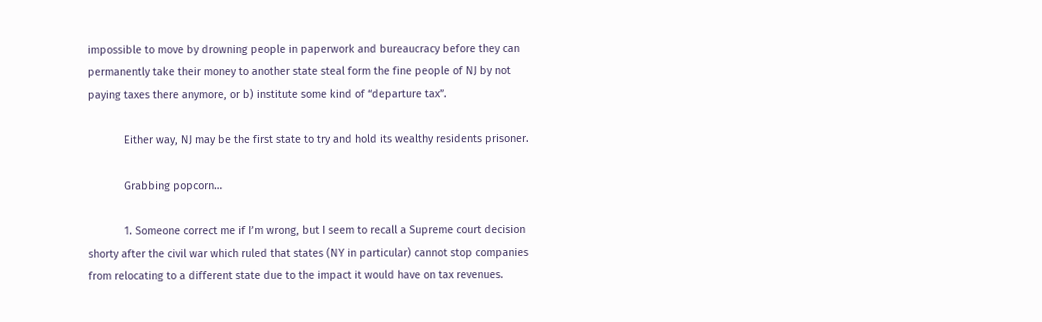impossible to move by drowning people in paperwork and bureaucracy before they can permanently take their money to another state steal form the fine people of NJ by not paying taxes there anymore, or b) institute some kind of “departure tax”.

            Either way, NJ may be the first state to try and hold its wealthy residents prisoner.

            Grabbing popcorn…

            1. Someone correct me if I’m wrong, but I seem to recall a Supreme court decision shorty after the civil war which ruled that states (NY in particular) cannot stop companies from relocating to a different state due to the impact it would have on tax revenues.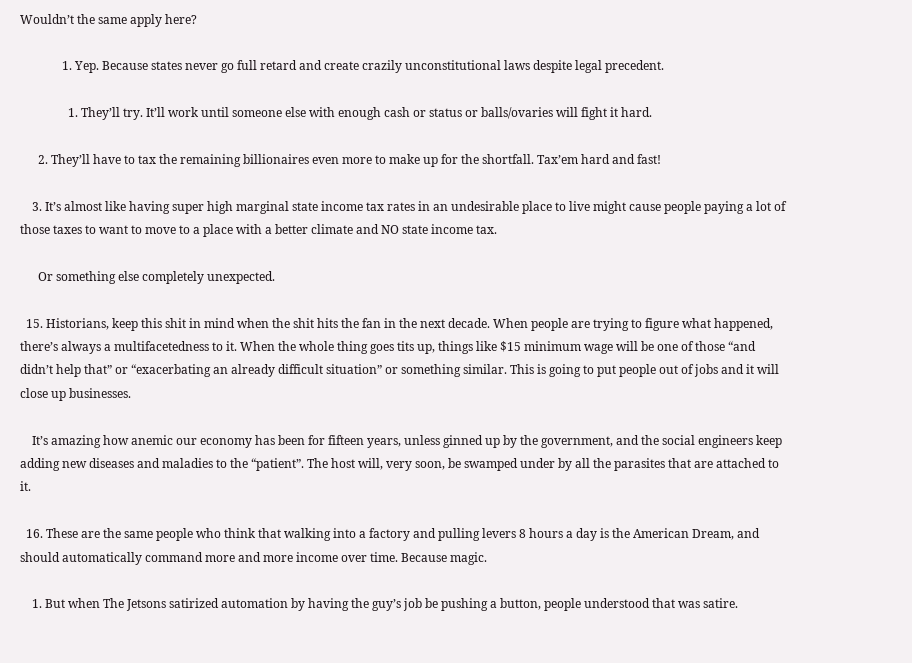Wouldn’t the same apply here?

              1. Yep. Because states never go full retard and create crazily unconstitutional laws despite legal precedent.

                1. They’ll try. It’ll work until someone else with enough cash or status or balls/ovaries will fight it hard.

      2. They’ll have to tax the remaining billionaires even more to make up for the shortfall. Tax’em hard and fast!

    3. It’s almost like having super high marginal state income tax rates in an undesirable place to live might cause people paying a lot of those taxes to want to move to a place with a better climate and NO state income tax.

      Or something else completely unexpected.

  15. Historians, keep this shit in mind when the shit hits the fan in the next decade. When people are trying to figure what happened, there’s always a multifacetedness to it. When the whole thing goes tits up, things like $15 minimum wage will be one of those “and didn’t help that” or “exacerbating an already difficult situation” or something similar. This is going to put people out of jobs and it will close up businesses.

    It’s amazing how anemic our economy has been for fifteen years, unless ginned up by the government, and the social engineers keep adding new diseases and maladies to the “patient”. The host will, very soon, be swamped under by all the parasites that are attached to it.

  16. These are the same people who think that walking into a factory and pulling levers 8 hours a day is the American Dream, and should automatically command more and more income over time. Because magic.

    1. But when The Jetsons satirized automation by having the guy’s job be pushing a button, people understood that was satire.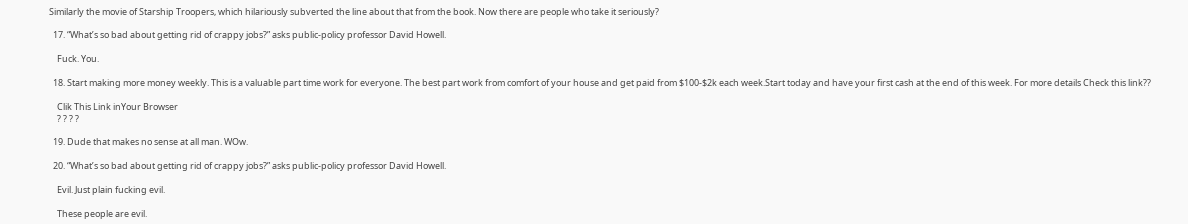Similarly the movie of Starship Troopers, which hilariously subverted the line about that from the book. Now there are people who take it seriously?

  17. “What’s so bad about getting rid of crappy jobs?” asks public-policy professor David Howell.

    Fuck. You.

  18. Start making more money weekly. This is a valuable part time work for everyone. The best part work from comfort of your house and get paid from $100-$2k each week.Start today and have your first cash at the end of this week. For more details Check this link??

    Clik This Link inYour Browser
    ? ? ? ?

  19. Dude that makes no sense at all man. WOw.

  20. “What’s so bad about getting rid of crappy jobs?” asks public-policy professor David Howell.

    Evil. Just plain fucking evil.

    These people are evil.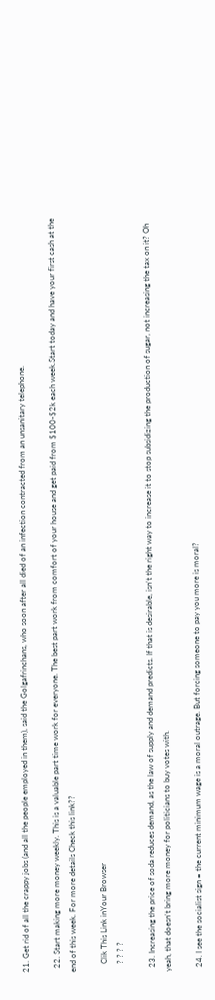21. Get rid of all the crappy jobs (and all the people employed in them), said the Golgafrinchans, who soon after all died of an infection contracted from an unsanitary telephone.

  22. Start making more money weekly. This is a valuable part time work for everyone. The best part work from comfort of your house and get paid from $100-$2k each week.Start today and have your first cash at the end of this week. For more details Check this link??

    Clik This Link inYour Browser
    ? ? ? ?

  23. Increasing the price of soda reduces demand, as the law of supply and demand predicts. If that is desirable, isn’t the right way to increase it to stop subsidizing the production of sugar, not increasing the tax on it? Oh yeah, that doesn’t bring more money for politicians to buy votes with.

  24. I see the socialist sign = the current minimum wage is a moral outrage. But forcing someone to pay you more is moral?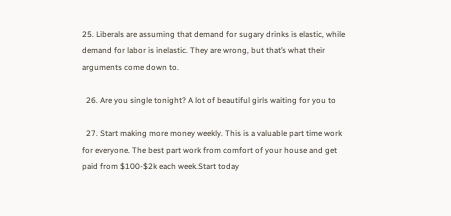25. Liberals are assuming that demand for sugary drinks is elastic, while demand for labor is inelastic. They are wrong, but that’s what their arguments come down to.

  26. Are you single tonight? A lot of beautiful girls waiting for you to

  27. Start making more money weekly. This is a valuable part time work for everyone. The best part work from comfort of your house and get paid from $100-$2k each week.Start today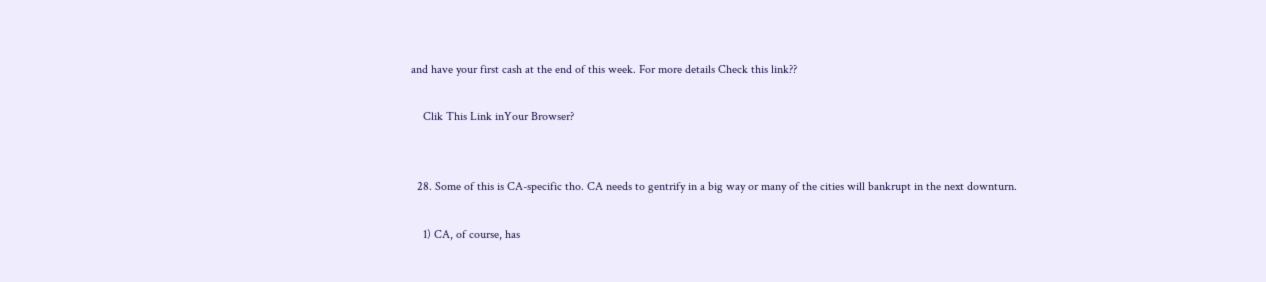and have your first cash at the end of this week. For more details Check this link??

    Clik This Link inYour Browser?


  28. Some of this is CA-specific tho. CA needs to gentrify in a big way or many of the cities will bankrupt in the next downturn.

    1) CA, of course, has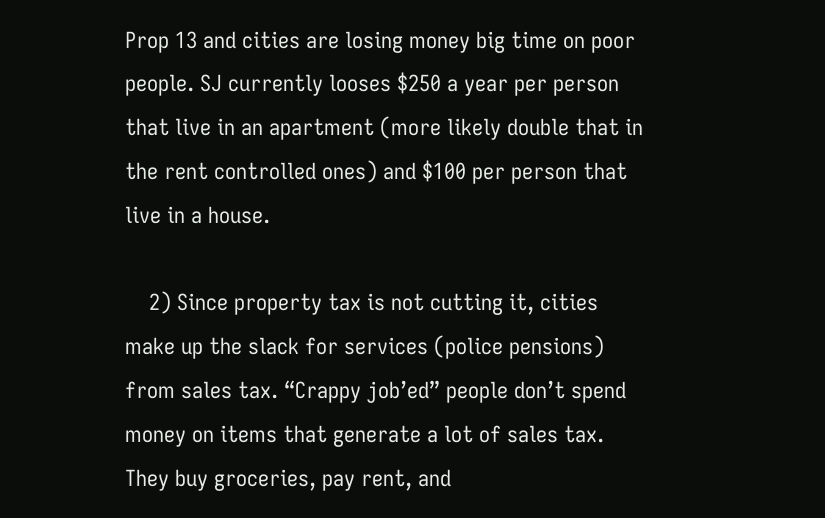Prop 13 and cities are losing money big time on poor people. SJ currently looses $250 a year per person that live in an apartment (more likely double that in the rent controlled ones) and $100 per person that live in a house.

    2) Since property tax is not cutting it, cities make up the slack for services (police pensions) from sales tax. “Crappy job’ed” people don’t spend money on items that generate a lot of sales tax. They buy groceries, pay rent, and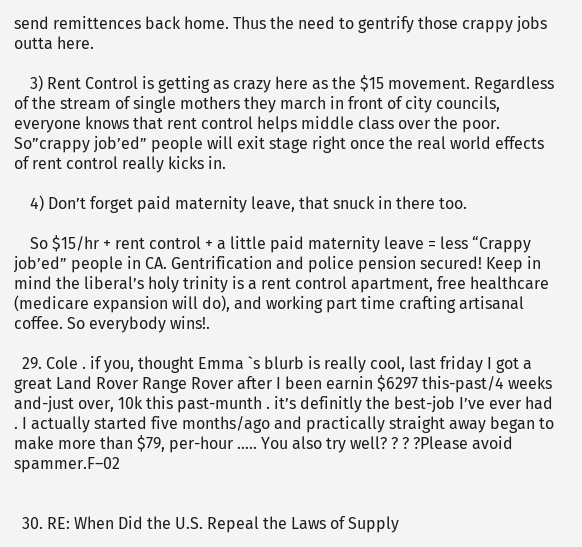send remittences back home. Thus the need to gentrify those crappy jobs outta here.

    3) Rent Control is getting as crazy here as the $15 movement. Regardless of the stream of single mothers they march in front of city councils, everyone knows that rent control helps middle class over the poor. So”crappy job’ed” people will exit stage right once the real world effects of rent control really kicks in.

    4) Don’t forget paid maternity leave, that snuck in there too.

    So $15/hr + rent control + a little paid maternity leave = less “Crappy job’ed” people in CA. Gentrification and police pension secured! Keep in mind the liberal’s holy trinity is a rent control apartment, free healthcare (medicare expansion will do), and working part time crafting artisanal coffee. So everybody wins!.

  29. Cole . if you, thought Emma `s blurb is really cool, last friday I got a great Land Rover Range Rover after I been earnin $6297 this-past/4 weeks and-just over, 10k this past-munth . it’s definitly the best-job I’ve ever had . I actually started five months/ago and practically straight away began to make more than $79, per-hour ….. You also try well? ? ? ?Please avoid spammer.F–02


  30. RE: When Did the U.S. Repeal the Laws of Supply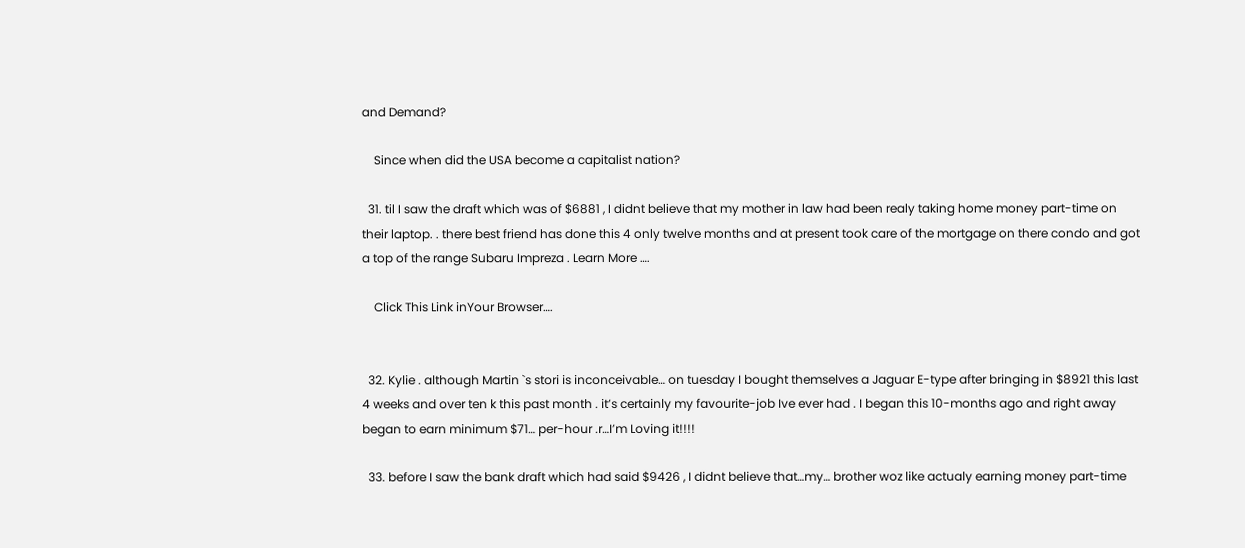and Demand?

    Since when did the USA become a capitalist nation?

  31. til I saw the draft which was of $6881 , I didnt believe that my mother in law had been realy taking home money part-time on their laptop. . there best friend has done this 4 only twelve months and at present took care of the mortgage on there condo and got a top of the range Subaru Impreza . Learn More ….

    Click This Link inYour Browser….


  32. Kylie . although Martin `s stori is inconceivable… on tuesday I bought themselves a Jaguar E-type after bringing in $8921 this last 4 weeks and over ten k this past month . it’s certainly my favourite-job Ive ever had . I began this 10-months ago and right away began to earn minimum $71… per-hour .r…I’m Loving it!!!!

  33. before I saw the bank draft which had said $9426 , I didnt believe that…my… brother woz like actualy earning money part-time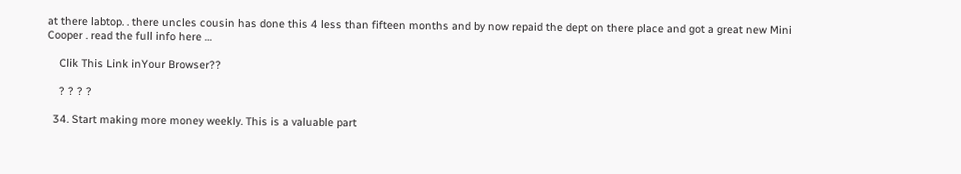at there labtop. . there uncles cousin has done this 4 less than fifteen months and by now repaid the dept on there place and got a great new Mini Cooper . read the full info here …

    Clik This Link inYour Browser??

    ? ? ? ?

  34. Start making more money weekly. This is a valuable part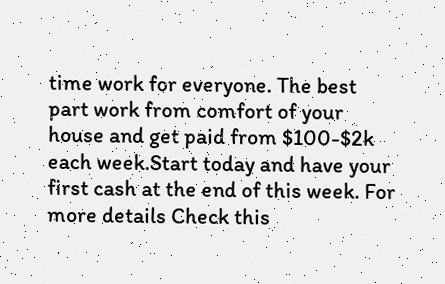time work for everyone. The best part work from comfort of your house and get paid from $100-$2k each week.Start today and have your first cash at the end of this week. For more details Check this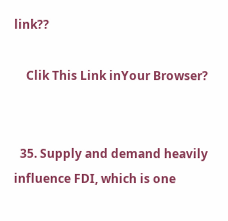link??

    Clik This Link inYour Browser?


  35. Supply and demand heavily influence FDI, which is one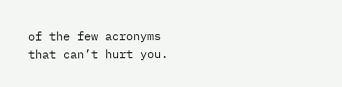of the few acronyms that can’t hurt you.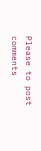Please to post comments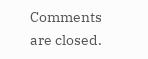Comments are closed.